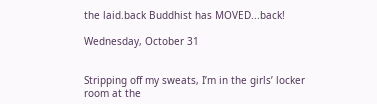the laid.back Buddhist has MOVED...back!

Wednesday, October 31


Stripping off my sweats, I’m in the girls’ locker room at the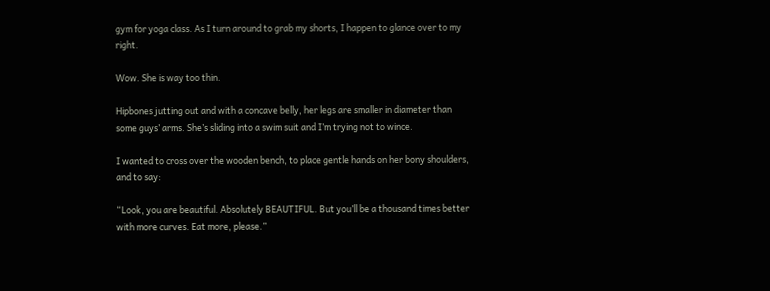gym for yoga class. As I turn around to grab my shorts, I happen to glance over to my right.

Wow. She is way too thin.

Hipbones jutting out and with a concave belly, her legs are smaller in diameter than some guys’ arms. She’s sliding into a swim suit and I’m trying not to wince.

I wanted to cross over the wooden bench, to place gentle hands on her bony shoulders, and to say:

“Look, you are beautiful. Absolutely BEAUTIFUL. But you’ll be a thousand times better with more curves. Eat more, please.”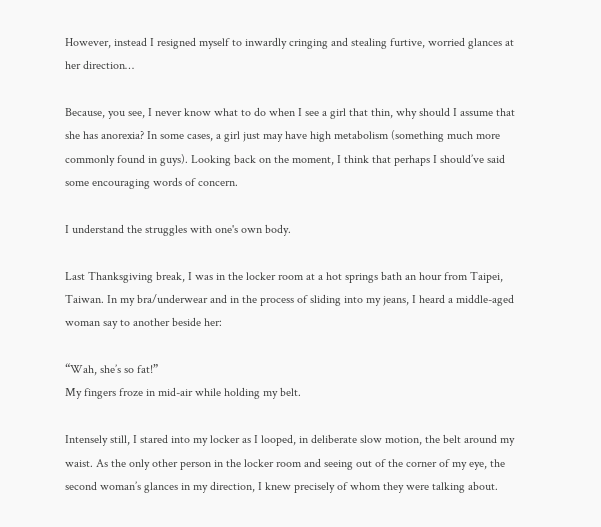However, instead I resigned myself to inwardly cringing and stealing furtive, worried glances at her direction…

Because, you see, I never know what to do when I see a girl that thin, why should I assume that she has anorexia? In some cases, a girl just may have high metabolism (something much more commonly found in guys). Looking back on the moment, I think that perhaps I should’ve said some encouraging words of concern.

I understand the struggles with one's own body.

Last Thanksgiving break, I was in the locker room at a hot springs bath an hour from Taipei, Taiwan. In my bra/underwear and in the process of sliding into my jeans, I heard a middle-aged woman say to another beside her:

“Wah, she’s so fat!”
My fingers froze in mid-air while holding my belt.

Intensely still, I stared into my locker as I looped, in deliberate slow motion, the belt around my waist. As the only other person in the locker room and seeing out of the corner of my eye, the second woman’s glances in my direction, I knew precisely of whom they were talking about.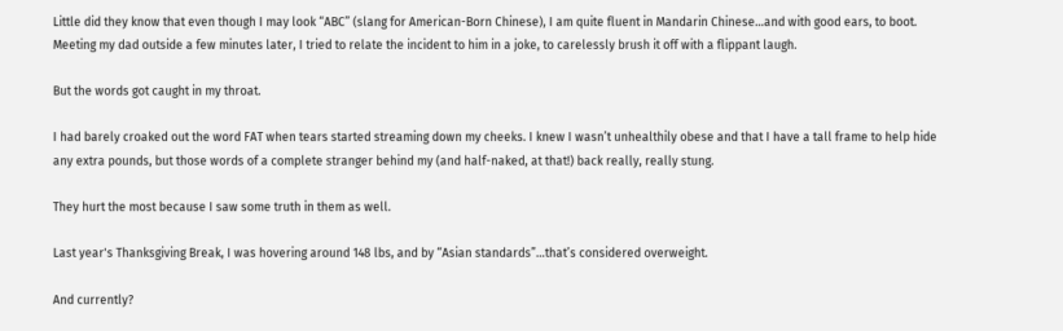Little did they know that even though I may look “ABC” (slang for American-Born Chinese), I am quite fluent in Mandarin Chinese…and with good ears, to boot. Meeting my dad outside a few minutes later, I tried to relate the incident to him in a joke, to carelessly brush it off with a flippant laugh.

But the words got caught in my throat.

I had barely croaked out the word FAT when tears started streaming down my cheeks. I knew I wasn’t unhealthily obese and that I have a tall frame to help hide any extra pounds, but those words of a complete stranger behind my (and half-naked, at that!) back really, really stung.

They hurt the most because I saw some truth in them as well.

Last year's Thanksgiving Break, I was hovering around 148 lbs, and by “Asian standards”…that’s considered overweight.

And currently?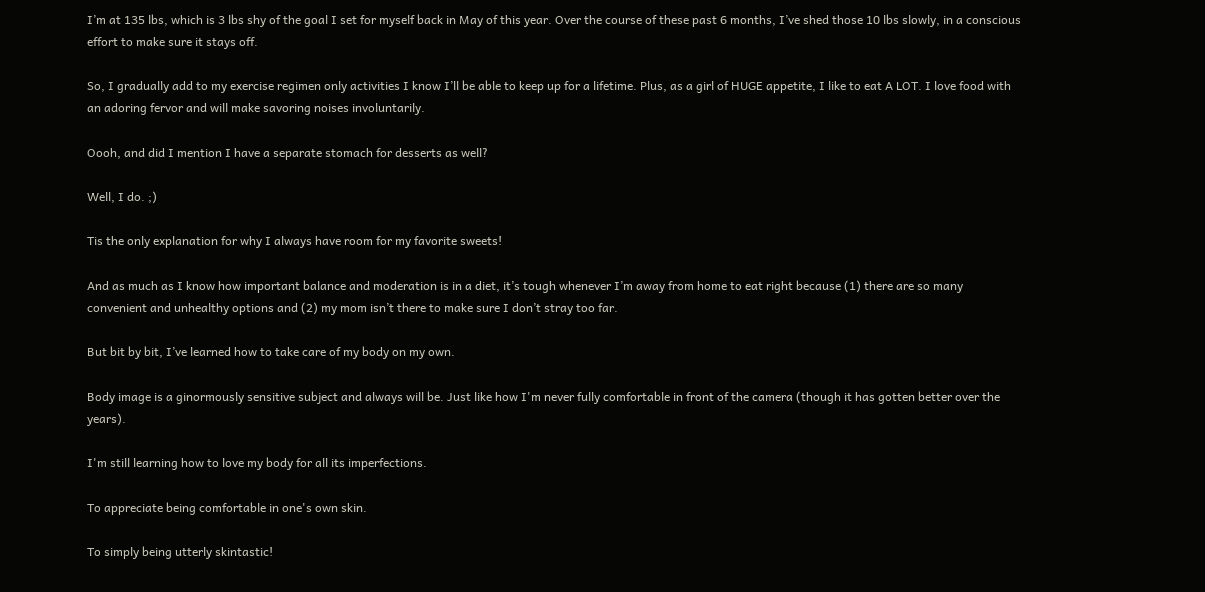I’m at 135 lbs, which is 3 lbs shy of the goal I set for myself back in May of this year. Over the course of these past 6 months, I’ve shed those 10 lbs slowly, in a conscious effort to make sure it stays off.

So, I gradually add to my exercise regimen only activities I know I’ll be able to keep up for a lifetime. Plus, as a girl of HUGE appetite, I like to eat A LOT. I love food with an adoring fervor and will make savoring noises involuntarily.

Oooh, and did I mention I have a separate stomach for desserts as well?

Well, I do. ;)

Tis the only explanation for why I always have room for my favorite sweets!

And as much as I know how important balance and moderation is in a diet, it’s tough whenever I’m away from home to eat right because (1) there are so many convenient and unhealthy options and (2) my mom isn’t there to make sure I don’t stray too far.

But bit by bit, I’ve learned how to take care of my body on my own.

Body image is a ginormously sensitive subject and always will be. Just like how I'm never fully comfortable in front of the camera (though it has gotten better over the years).

I'm still learning how to love my body for all its imperfections.

To appreciate being comfortable in one's own skin.

To simply being utterly skintastic!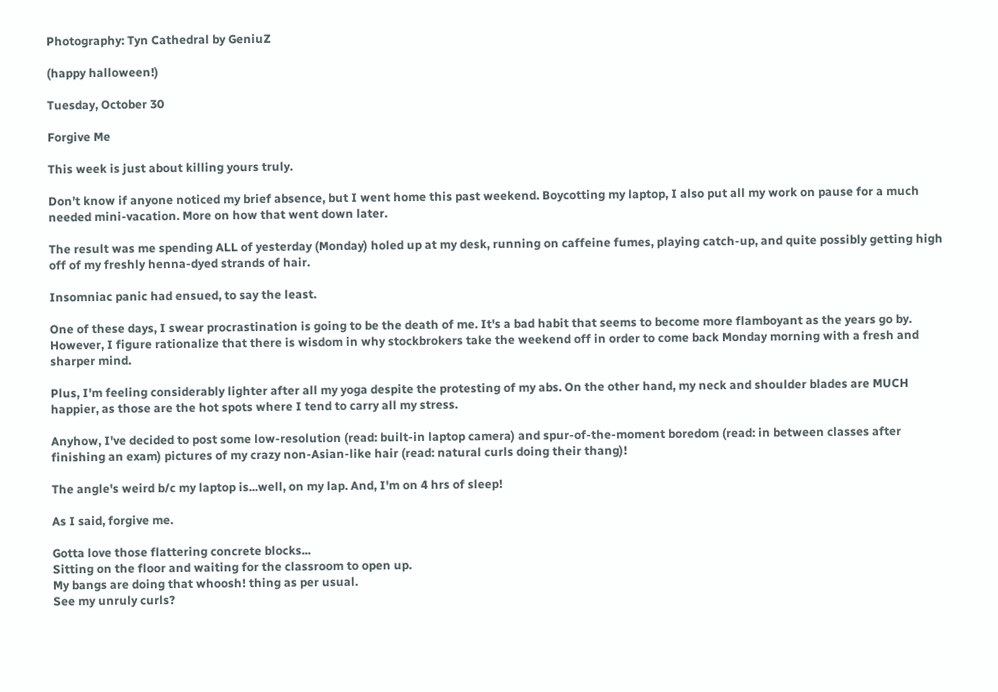Photography: Tyn Cathedral by GeniuZ

(happy halloween!)

Tuesday, October 30

Forgive Me

This week is just about killing yours truly.

Don’t know if anyone noticed my brief absence, but I went home this past weekend. Boycotting my laptop, I also put all my work on pause for a much needed mini-vacation. More on how that went down later.

The result was me spending ALL of yesterday (Monday) holed up at my desk, running on caffeine fumes, playing catch-up, and quite possibly getting high off of my freshly henna-dyed strands of hair.

Insomniac panic had ensued, to say the least.

One of these days, I swear procrastination is going to be the death of me. It's a bad habit that seems to become more flamboyant as the years go by. However, I figure rationalize that there is wisdom in why stockbrokers take the weekend off in order to come back Monday morning with a fresh and sharper mind.

Plus, I'm feeling considerably lighter after all my yoga despite the protesting of my abs. On the other hand, my neck and shoulder blades are MUCH happier, as those are the hot spots where I tend to carry all my stress.

Anyhow, I've decided to post some low-resolution (read: built-in laptop camera) and spur-of-the-moment boredom (read: in between classes after finishing an exam) pictures of my crazy non-Asian-like hair (read: natural curls doing their thang)!

The angle's weird b/c my laptop is...well, on my lap. And, I'm on 4 hrs of sleep!

As I said, forgive me.

Gotta love those flattering concrete blocks...
Sitting on the floor and waiting for the classroom to open up.
My bangs are doing that whoosh! thing as per usual.
See my unruly curls?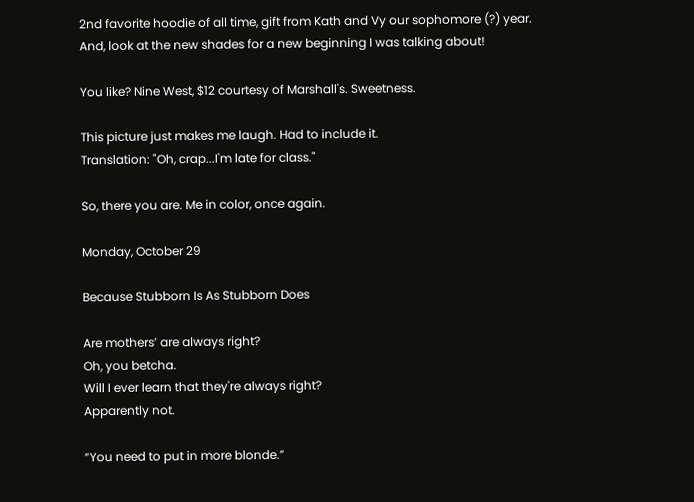2nd favorite hoodie of all time, gift from Kath and Vy our sophomore (?) year.
And, look at the new shades for a new beginning I was talking about!

You like? Nine West, $12 courtesy of Marshall's. Sweetness.

This picture just makes me laugh. Had to include it.
Translation: "Oh, crap...I'm late for class."

So, there you are. Me in color, once again.

Monday, October 29

Because Stubborn Is As Stubborn Does

Are mothers’ are always right?
Oh, you betcha.
Will I ever learn that they're always right?
Apparently not.

“You need to put in more blonde.”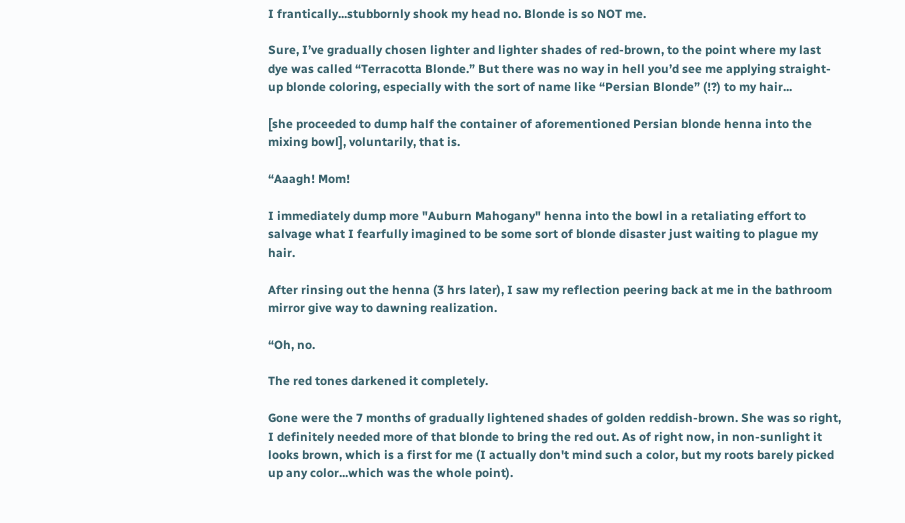I frantically...stubbornly shook my head no. Blonde is so NOT me.

Sure, I’ve gradually chosen lighter and lighter shades of red-brown, to the point where my last dye was called “Terracotta Blonde.” But there was no way in hell you’d see me applying straight-up blonde coloring, especially with the sort of name like “Persian Blonde” (!?) to my hair...

[she proceeded to dump half the container of aforementioned Persian blonde henna into the mixing bowl], voluntarily, that is.

“Aaagh! Mom!

I immediately dump more "Auburn Mahogany" henna into the bowl in a retaliating effort to salvage what I fearfully imagined to be some sort of blonde disaster just waiting to plague my hair.

After rinsing out the henna (3 hrs later), I saw my reflection peering back at me in the bathroom mirror give way to dawning realization.

“Oh, no.

The red tones darkened it completely.

Gone were the 7 months of gradually lightened shades of golden reddish-brown. She was so right, I definitely needed more of that blonde to bring the red out. As of right now, in non-sunlight it looks brown, which is a first for me (I actually don't mind such a color, but my roots barely picked up any color...which was the whole point).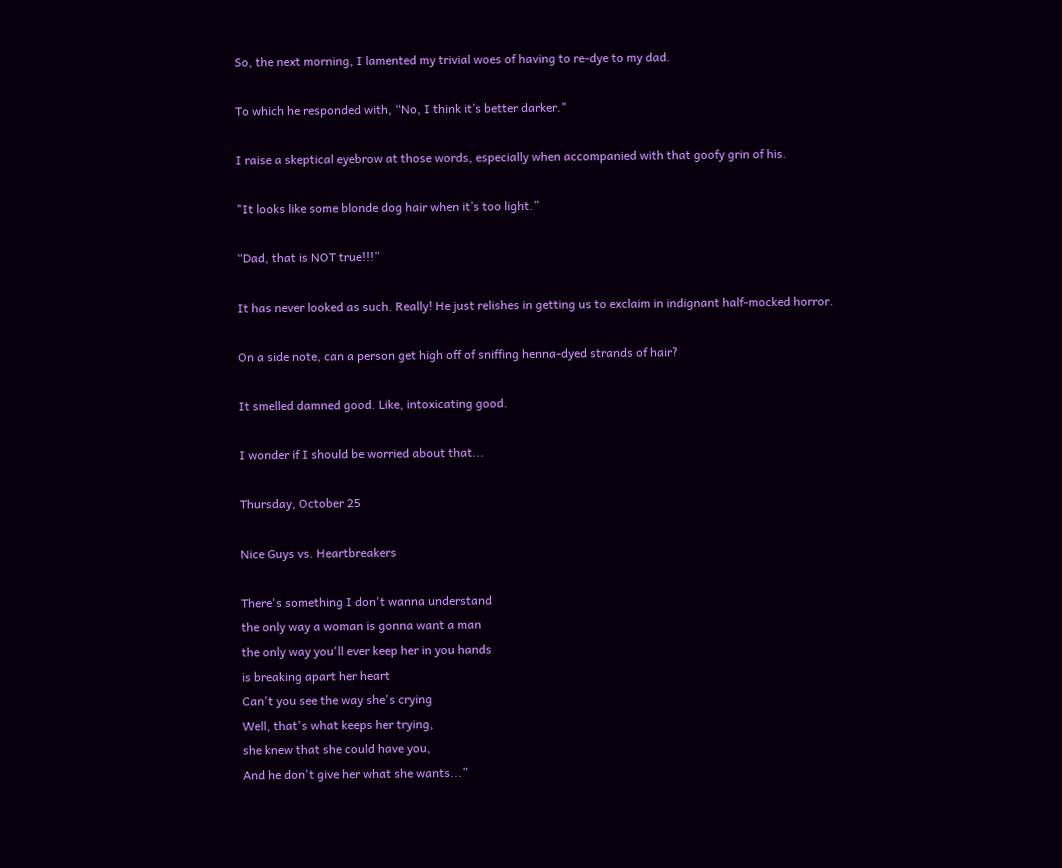So, the next morning, I lamented my trivial woes of having to re-dye to my dad.

To which he responded with, “No, I think it’s better darker."

I raise a skeptical eyebrow at those words, especially when accompanied with that goofy grin of his.

"It looks like some blonde dog hair when it’s too light.”

“Dad, that is NOT true!!!”

It has never looked as such. Really! He just relishes in getting us to exclaim in indignant half-mocked horror.

On a side note, can a person get high off of sniffing henna-dyed strands of hair?

It smelled damned good. Like, intoxicating good.

I wonder if I should be worried about that...

Thursday, October 25

Nice Guys vs. Heartbreakers

There's something I don't wanna understand
the only way a woman is gonna want a man
the only way you'll ever keep her in you hands
is breaking apart her heart
Can't you see the way she's crying
Well, that's what keeps her trying,
she knew that she could have you,
And he don't give her what she wants...”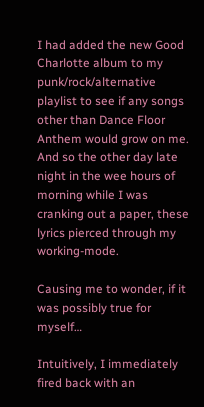I had added the new Good Charlotte album to my punk/rock/alternative playlist to see if any songs other than Dance Floor Anthem would grow on me. And so the other day late night in the wee hours of morning while I was cranking out a paper, these lyrics pierced through my working-mode.

Causing me to wonder, if it was possibly true for myself…

Intuitively, I immediately fired back with an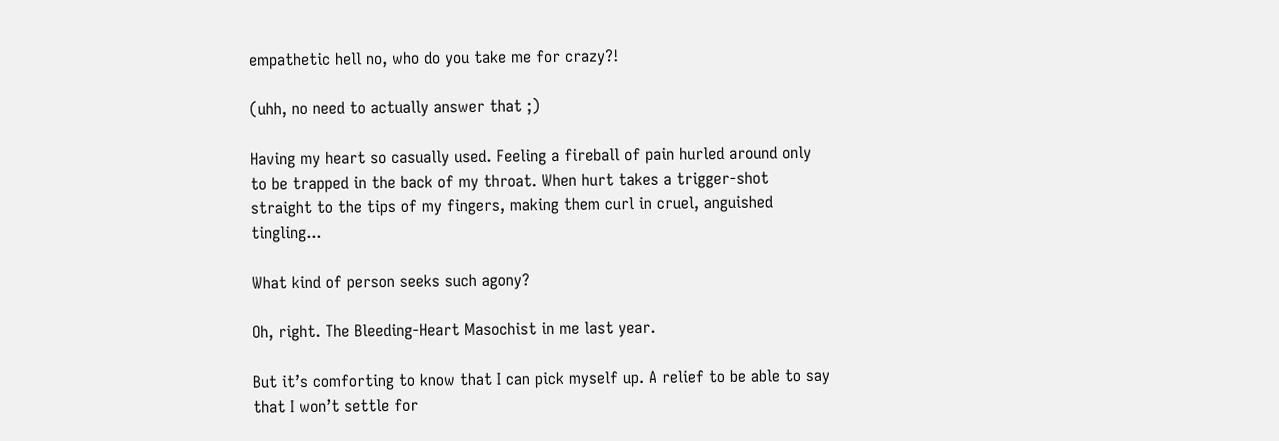empathetic hell no, who do you take me for crazy?!

(uhh, no need to actually answer that ;)

Having my heart so casually used. Feeling a fireball of pain hurled around only to be trapped in the back of my throat. When hurt takes a trigger-shot straight to the tips of my fingers, making them curl in cruel, anguished tingling...

What kind of person seeks such agony?

Oh, right. The Bleeding-Heart Masochist in me last year.

But it’s comforting to know that I can pick myself up. A relief to be able to say that I won’t settle for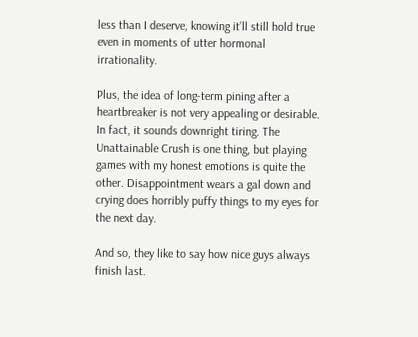less than I deserve, knowing it’ll still hold true even in moments of utter hormonal irrationality.

Plus, the idea of long-term pining after a heartbreaker is not very appealing or desirable. In fact, it sounds downright tiring. The Unattainable Crush is one thing, but playing games with my honest emotions is quite the other. Disappointment wears a gal down and crying does horribly puffy things to my eyes for the next day.

And so, they like to say how nice guys always finish last.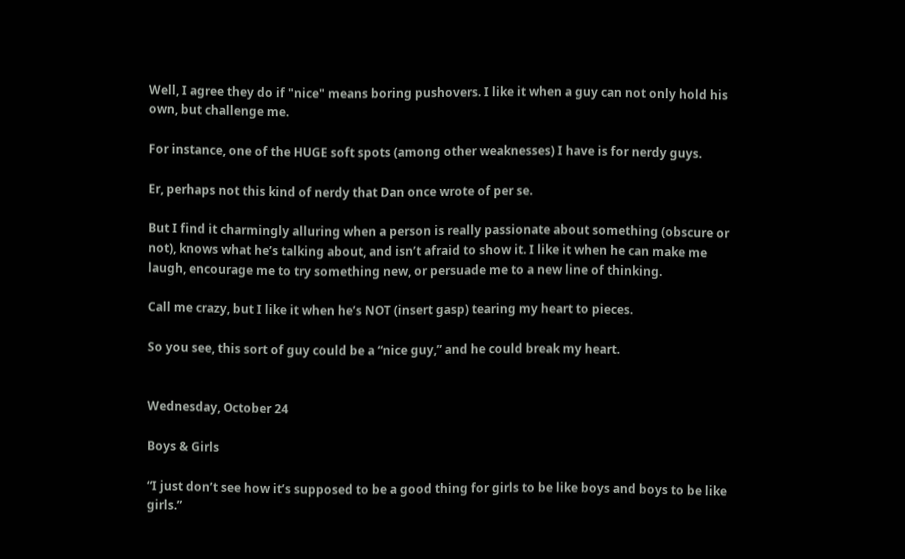Well, I agree they do if "nice" means boring pushovers. I like it when a guy can not only hold his own, but challenge me.

For instance, one of the HUGE soft spots (among other weaknesses) I have is for nerdy guys.

Er, perhaps not this kind of nerdy that Dan once wrote of per se.

But I find it charmingly alluring when a person is really passionate about something (obscure or not), knows what he’s talking about, and isn’t afraid to show it. I like it when he can make me laugh, encourage me to try something new, or persuade me to a new line of thinking.

Call me crazy, but I like it when he’s NOT (insert gasp) tearing my heart to pieces.

So you see, this sort of guy could be a “nice guy,” and he could break my heart.


Wednesday, October 24

Boys & Girls

“I just don’t see how it’s supposed to be a good thing for girls to be like boys and boys to be like girls.”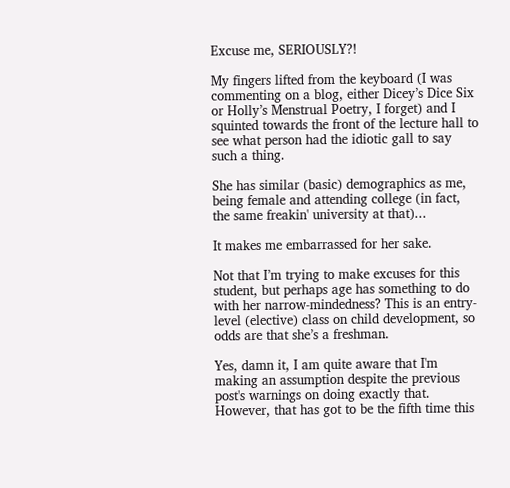Excuse me, SERIOUSLY?!

My fingers lifted from the keyboard (I was commenting on a blog, either Dicey’s Dice Six or Holly’s Menstrual Poetry, I forget) and I squinted towards the front of the lecture hall to see what person had the idiotic gall to say such a thing.

She has similar (basic) demographics as me, being female and attending college (in fact, the same freakin' university at that)...

It makes me embarrassed for her sake.

Not that I’m trying to make excuses for this student, but perhaps age has something to do with her narrow-mindedness? This is an entry-level (elective) class on child development, so odds are that she’s a freshman.

Yes, damn it, I am quite aware that I'm making an assumption despite the previous post's warnings on doing exactly that. However, that has got to be the fifth time this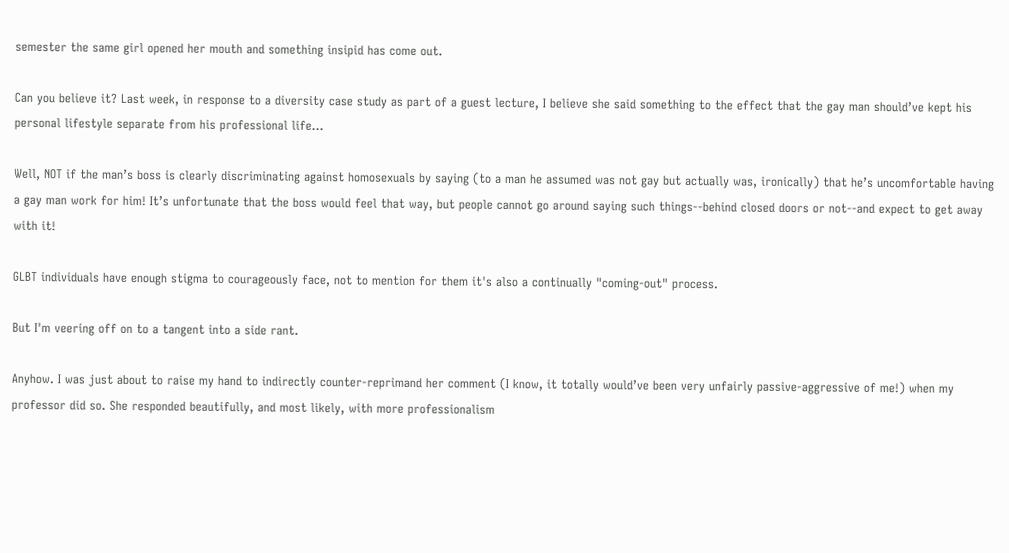semester the same girl opened her mouth and something insipid has come out.

Can you believe it? Last week, in response to a diversity case study as part of a guest lecture, I believe she said something to the effect that the gay man should’ve kept his personal lifestyle separate from his professional life...

Well, NOT if the man’s boss is clearly discriminating against homosexuals by saying (to a man he assumed was not gay but actually was, ironically) that he’s uncomfortable having a gay man work for him! It’s unfortunate that the boss would feel that way, but people cannot go around saying such things--behind closed doors or not--and expect to get away with it!

GLBT individuals have enough stigma to courageously face, not to mention for them it's also a continually "coming-out" process.

But I'm veering off on to a tangent into a side rant.

Anyhow. I was just about to raise my hand to indirectly counter-reprimand her comment (I know, it totally would’ve been very unfairly passive-aggressive of me!) when my professor did so. She responded beautifully, and most likely, with more professionalism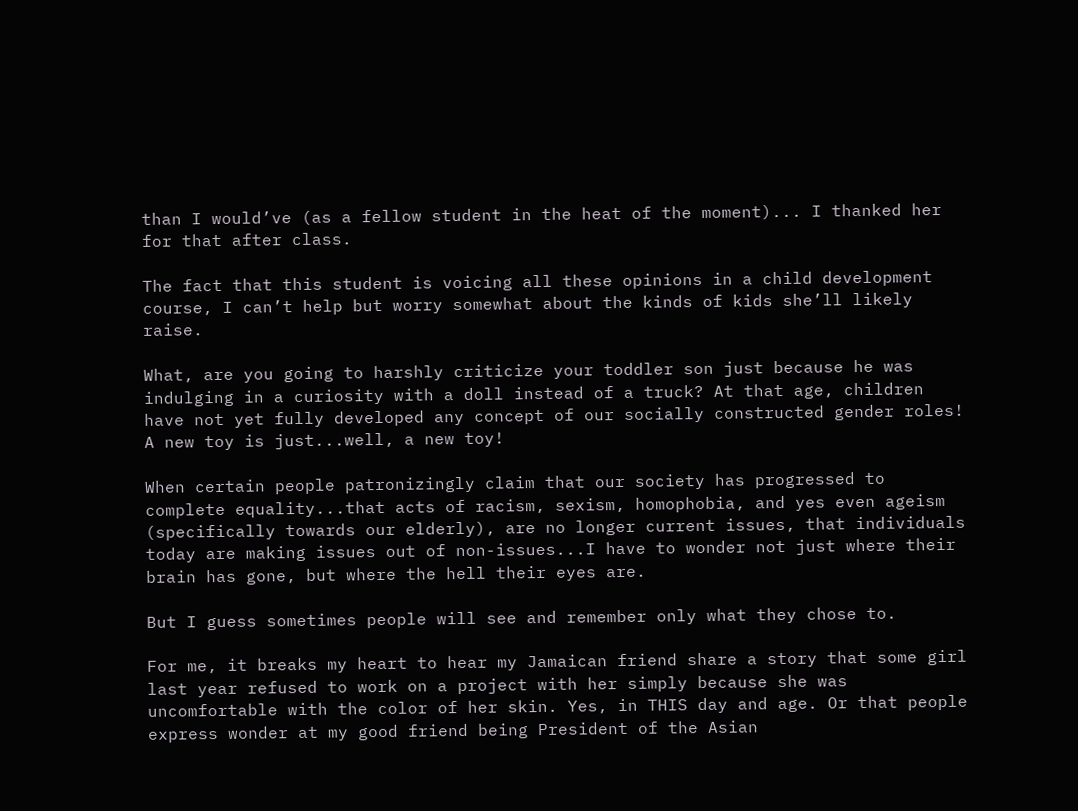than I would’ve (as a fellow student in the heat of the moment)... I thanked her for that after class.

The fact that this student is voicing all these opinions in a child development course, I can’t help but worry somewhat about the kinds of kids she’ll likely raise.

What, are you going to harshly criticize your toddler son just because he was indulging in a curiosity with a doll instead of a truck? At that age, children have not yet fully developed any concept of our socially constructed gender roles! A new toy is just...well, a new toy!

When certain people patronizingly claim that our society has progressed to complete equality...that acts of racism, sexism, homophobia, and yes even ageism (specifically towards our elderly), are no longer current issues, that individuals today are making issues out of non-issues...I have to wonder not just where their brain has gone, but where the hell their eyes are.

But I guess sometimes people will see and remember only what they chose to.

For me, it breaks my heart to hear my Jamaican friend share a story that some girl last year refused to work on a project with her simply because she was uncomfortable with the color of her skin. Yes, in THIS day and age. Or that people express wonder at my good friend being President of the Asian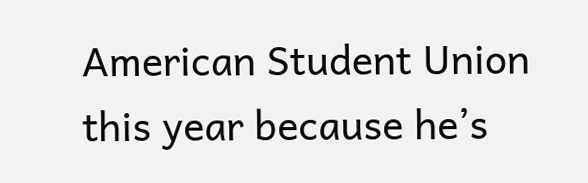American Student Union this year because he’s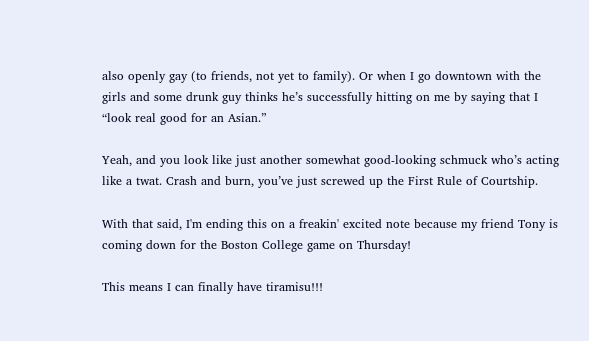also openly gay (to friends, not yet to family). Or when I go downtown with the girls and some drunk guy thinks he’s successfully hitting on me by saying that I “look real good for an Asian.”

Yeah, and you look like just another somewhat good-looking schmuck who’s acting like a twat. Crash and burn, you’ve just screwed up the First Rule of Courtship.

With that said, I'm ending this on a freakin' excited note because my friend Tony is coming down for the Boston College game on Thursday!

This means I can finally have tiramisu!!!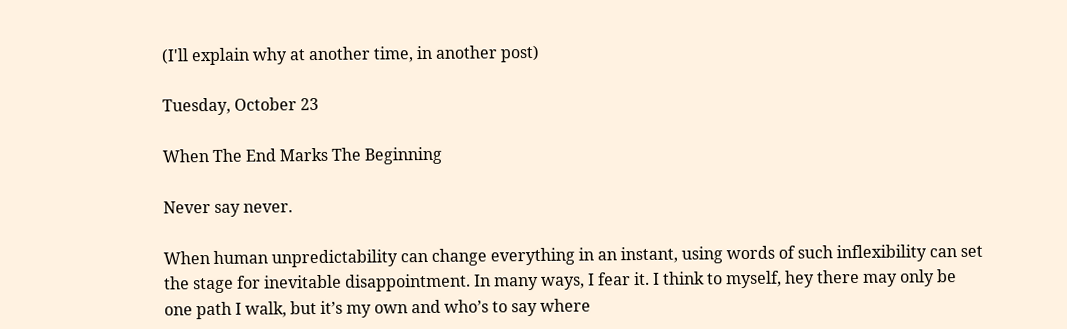(I'll explain why at another time, in another post)

Tuesday, October 23

When The End Marks The Beginning

Never say never.

When human unpredictability can change everything in an instant, using words of such inflexibility can set the stage for inevitable disappointment. In many ways, I fear it. I think to myself, hey there may only be one path I walk, but it’s my own and who’s to say where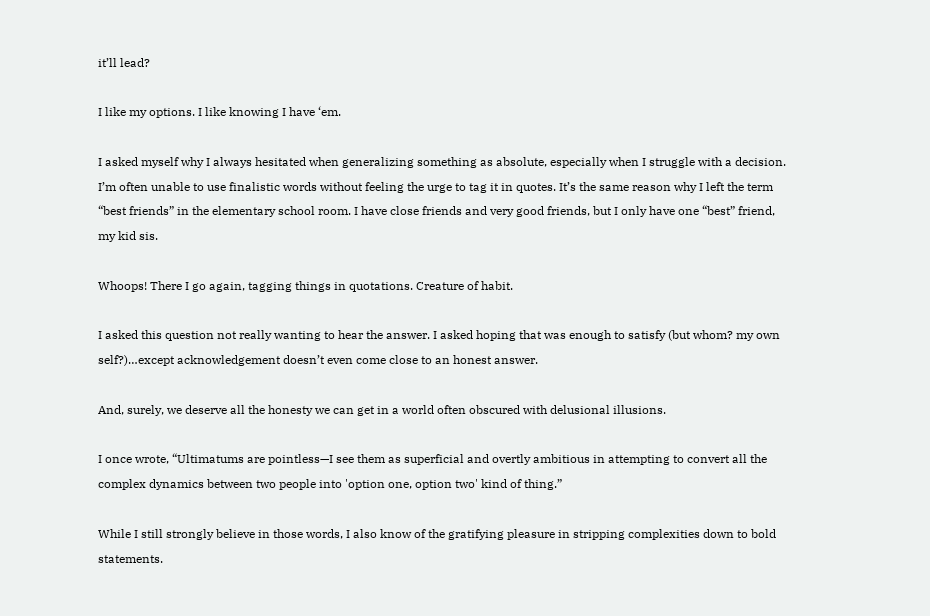it’ll lead?

I like my options. I like knowing I have ‘em.

I asked myself why I always hesitated when generalizing something as absolute, especially when I struggle with a decision. I’m often unable to use finalistic words without feeling the urge to tag it in quotes. It’s the same reason why I left the term “best friends” in the elementary school room. I have close friends and very good friends, but I only have one “best” friend, my kid sis.

Whoops! There I go again, tagging things in quotations. Creature of habit.

I asked this question not really wanting to hear the answer. I asked hoping that was enough to satisfy (but whom? my own self?)…except acknowledgement doesn’t even come close to an honest answer.

And, surely, we deserve all the honesty we can get in a world often obscured with delusional illusions.

I once wrote, “Ultimatums are pointless—I see them as superficial and overtly ambitious in attempting to convert all the complex dynamics between two people into 'option one, option two' kind of thing.”

While I still strongly believe in those words, I also know of the gratifying pleasure in stripping complexities down to bold statements.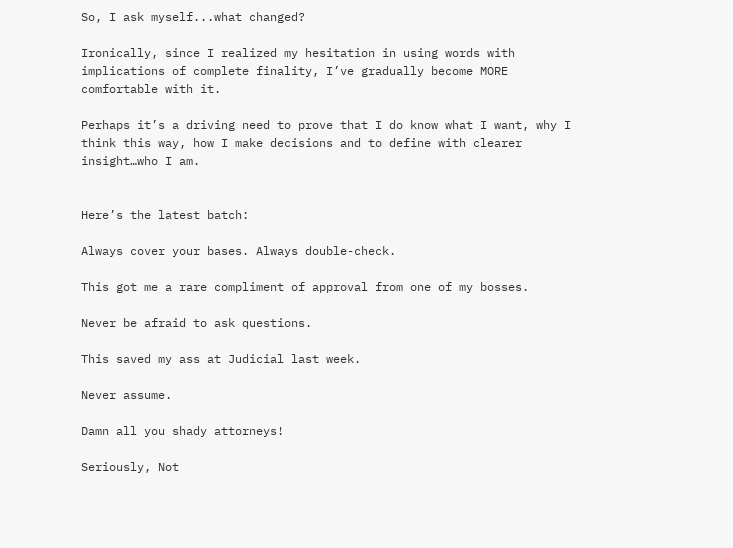So, I ask myself...what changed?

Ironically, since I realized my hesitation in using words with implications of complete finality, I’ve gradually become MORE comfortable with it.

Perhaps it’s a driving need to prove that I do know what I want, why I think this way, how I make decisions and to define with clearer insight…who I am.


Here’s the latest batch:

Always cover your bases. Always double-check.

This got me a rare compliment of approval from one of my bosses.

Never be afraid to ask questions.

This saved my ass at Judicial last week.

Never assume.

Damn all you shady attorneys!

Seriously, Not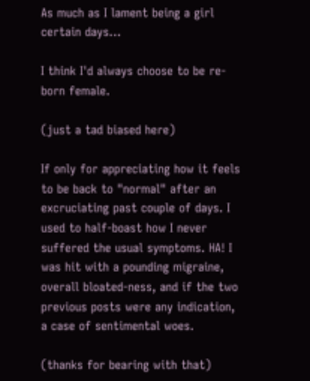As much as I lament being a girl certain days...

I think I'd always choose to be re-born female.

(just a tad biased here)

If only for appreciating how it feels to be back to "normal" after an excruciating past couple of days. I used to half-boast how I never suffered the usual symptoms. HA! I was hit with a pounding migraine, overall bloated-ness, and if the two previous posts were any indication, a case of sentimental woes.

(thanks for bearing with that)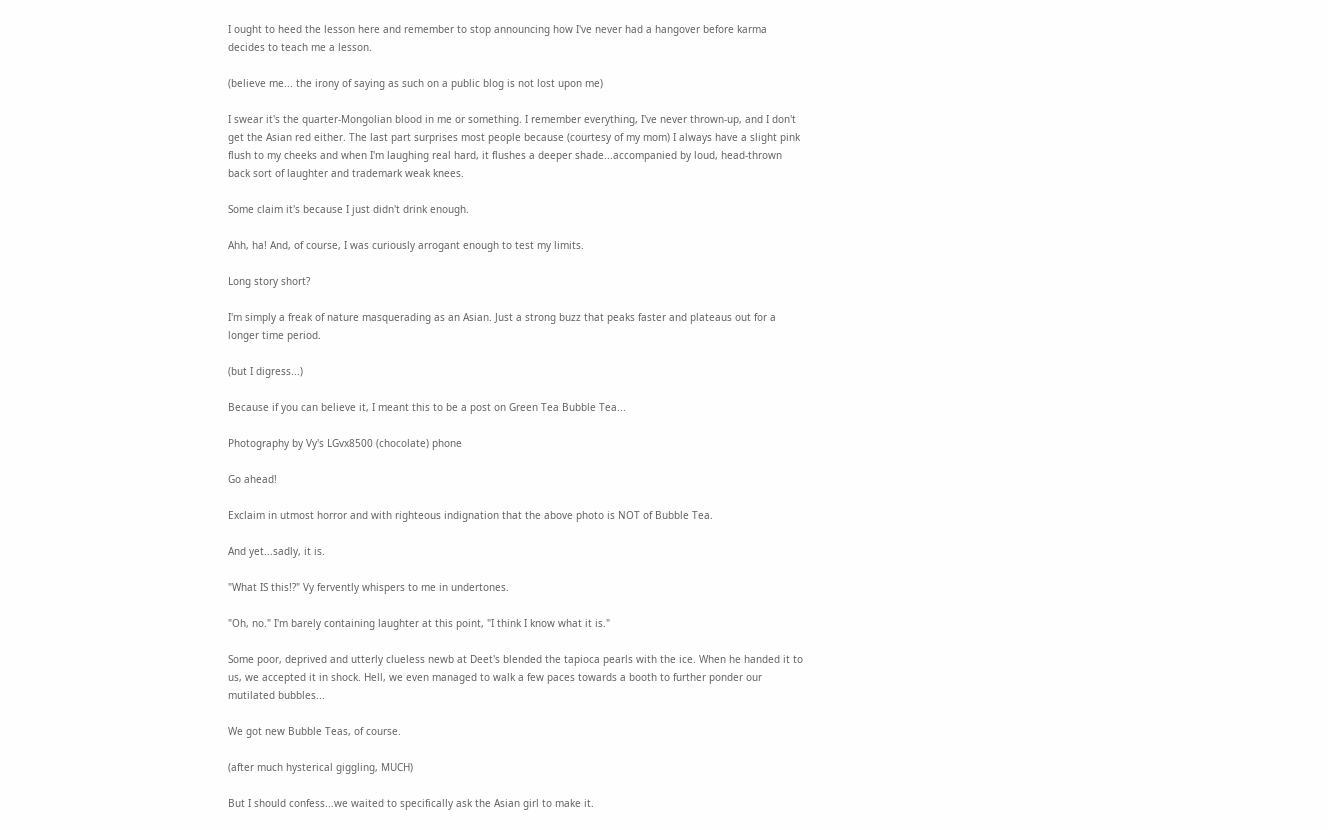I ought to heed the lesson here and remember to stop announcing how I've never had a hangover before karma decides to teach me a lesson.

(believe me... the irony of saying as such on a public blog is not lost upon me)

I swear it's the quarter-Mongolian blood in me or something. I remember everything, I've never thrown-up, and I don't get the Asian red either. The last part surprises most people because (courtesy of my mom) I always have a slight pink flush to my cheeks and when I'm laughing real hard, it flushes a deeper shade...accompanied by loud, head-thrown back sort of laughter and trademark weak knees.

Some claim it's because I just didn't drink enough.

Ahh, ha! And, of course, I was curiously arrogant enough to test my limits.

Long story short?

I'm simply a freak of nature masquerading as an Asian. Just a strong buzz that peaks faster and plateaus out for a longer time period.

(but I digress...)

Because if you can believe it, I meant this to be a post on Green Tea Bubble Tea...

Photography by Vy's LGvx8500 (chocolate) phone

Go ahead!

Exclaim in utmost horror and with righteous indignation that the above photo is NOT of Bubble Tea.

And yet...sadly, it is.

"What IS this!?" Vy fervently whispers to me in undertones.

"Oh, no." I'm barely containing laughter at this point, "I think I know what it is."

Some poor, deprived and utterly clueless newb at Deet's blended the tapioca pearls with the ice. When he handed it to us, we accepted it in shock. Hell, we even managed to walk a few paces towards a booth to further ponder our mutilated bubbles...

We got new Bubble Teas, of course.

(after much hysterical giggling, MUCH)

But I should confess...we waited to specifically ask the Asian girl to make it.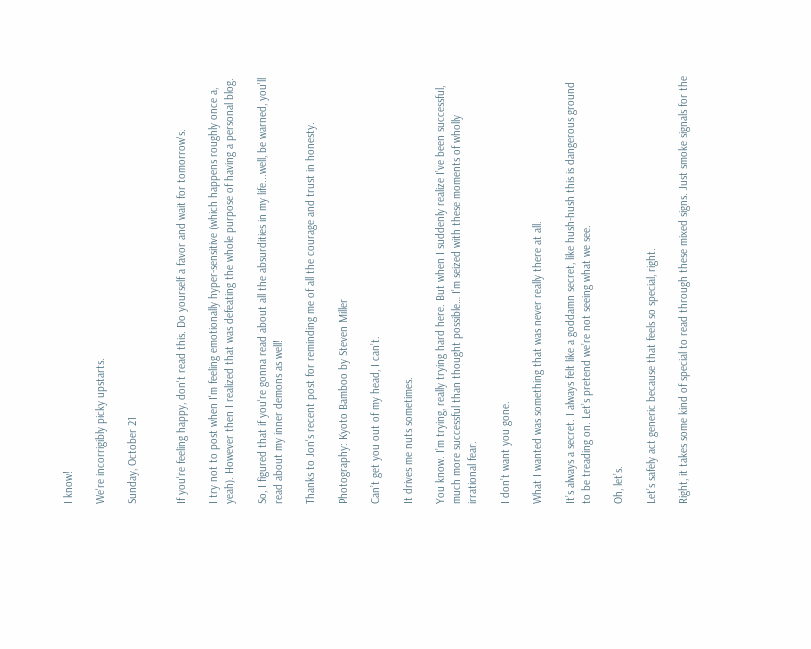I know!

We're incorrigibly picky upstarts.

Sunday, October 21


If you're feeling happy, don't read this. Do yourself a favor and wait for tomorrow's.

I try not to post when I'm feeling emotionally hyper-sensitive (which happens roughly once a, yeah). However then I realized that was defeating the whole purpose of having a personal blog.

So, I figured that if you're gonna read about all the absurdities in my life...well, be warned, you'll read about my inner demons as well!

Thanks to Jon's recent post for reminding me of all the courage and trust in honesty.

Photography: Kyoto Bamboo by Steven Miller

Can’t get you out of my head, I can’t.

It drives me nuts sometimes.

You know. I’m trying, really trying hard here. But when I suddenly realize I’ve been successful, much more successful than thought possible… I’m seized with these moments of wholly irrational fear.

I don’t want you gone.

What I wanted was something that was never really there at all.

It’s always a secret. I always felt like a goddamn secret, like hush-hush this is dangerous ground to be treading on. Let’s pretend we’re not seeing what we see.

Oh, let’s.

Let’s safely act generic because that feels so special, right.

Right, it takes some kind of special to read through these mixed signs. Just smoke signals for the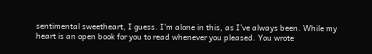sentimental sweetheart, I guess. I’m alone in this, as I’ve always been. While my heart is an open book for you to read whenever you pleased. You wrote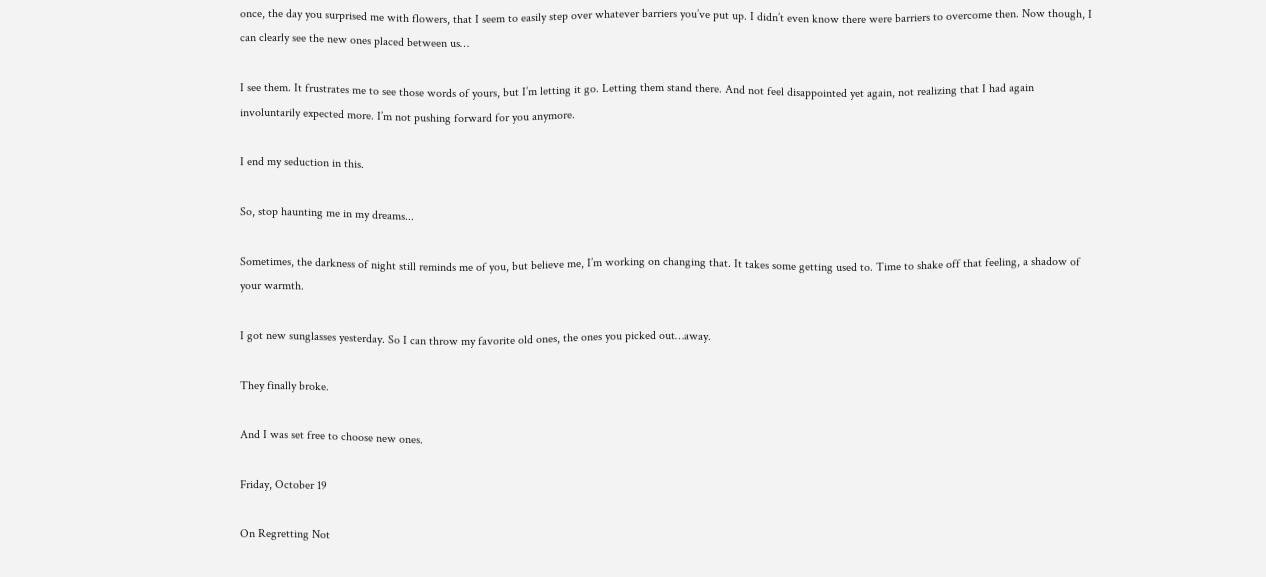once, the day you surprised me with flowers, that I seem to easily step over whatever barriers you’ve put up. I didn’t even know there were barriers to overcome then. Now though, I can clearly see the new ones placed between us…

I see them. It frustrates me to see those words of yours, but I’m letting it go. Letting them stand there. And not feel disappointed yet again, not realizing that I had again involuntarily expected more. I’m not pushing forward for you anymore.

I end my seduction in this.

So, stop haunting me in my dreams...

Sometimes, the darkness of night still reminds me of you, but believe me, I’m working on changing that. It takes some getting used to. Time to shake off that feeling, a shadow of your warmth.

I got new sunglasses yesterday. So I can throw my favorite old ones, the ones you picked out…away.

They finally broke.

And I was set free to choose new ones.

Friday, October 19

On Regretting Not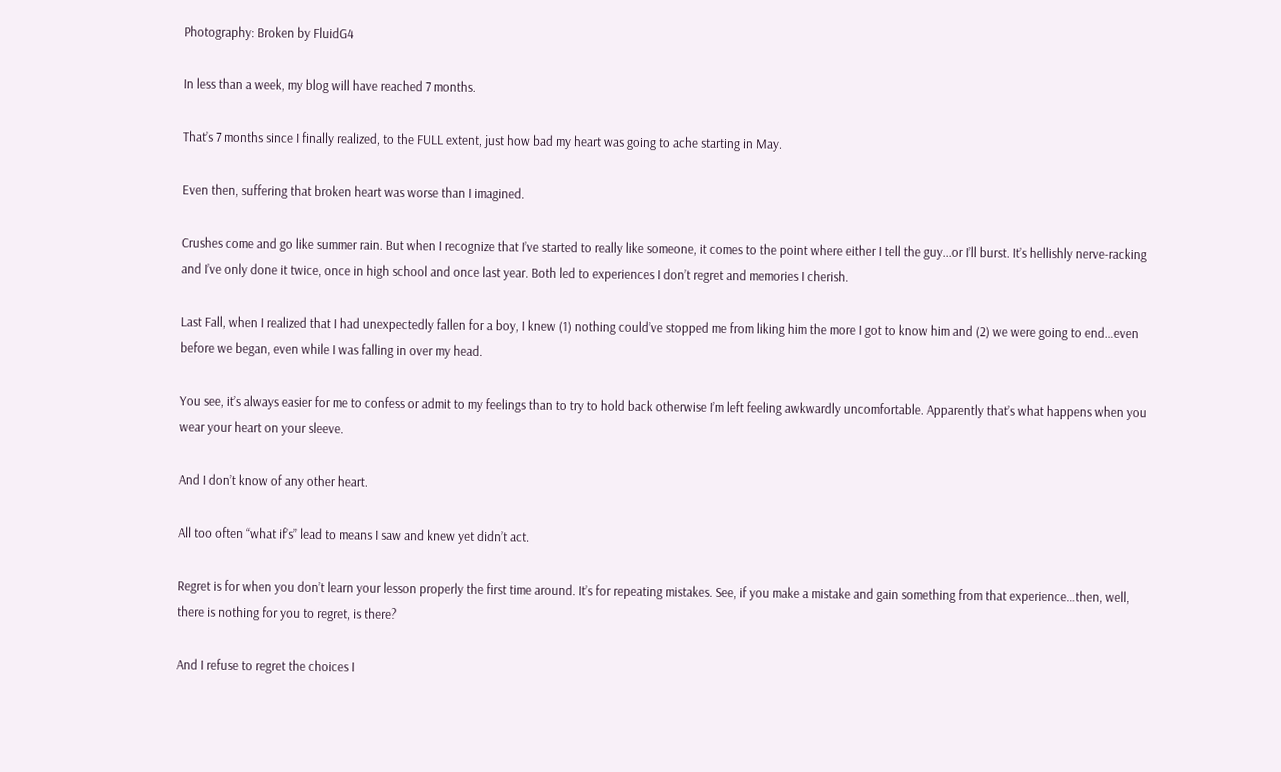Photography: Broken by FluidG4

In less than a week, my blog will have reached 7 months.

That’s 7 months since I finally realized, to the FULL extent, just how bad my heart was going to ache starting in May.

Even then, suffering that broken heart was worse than I imagined.

Crushes come and go like summer rain. But when I recognize that I’ve started to really like someone, it comes to the point where either I tell the guy...or I’ll burst. It’s hellishly nerve-racking and I’ve only done it twice, once in high school and once last year. Both led to experiences I don’t regret and memories I cherish.

Last Fall, when I realized that I had unexpectedly fallen for a boy, I knew (1) nothing could’ve stopped me from liking him the more I got to know him and (2) we were going to end…even before we began, even while I was falling in over my head.

You see, it’s always easier for me to confess or admit to my feelings than to try to hold back otherwise I’m left feeling awkwardly uncomfortable. Apparently that’s what happens when you wear your heart on your sleeve.

And I don’t know of any other heart.

All too often “what if’s” lead to means I saw and knew yet didn’t act.

Regret is for when you don’t learn your lesson properly the first time around. It’s for repeating mistakes. See, if you make a mistake and gain something from that experience…then, well, there is nothing for you to regret, is there?

And I refuse to regret the choices I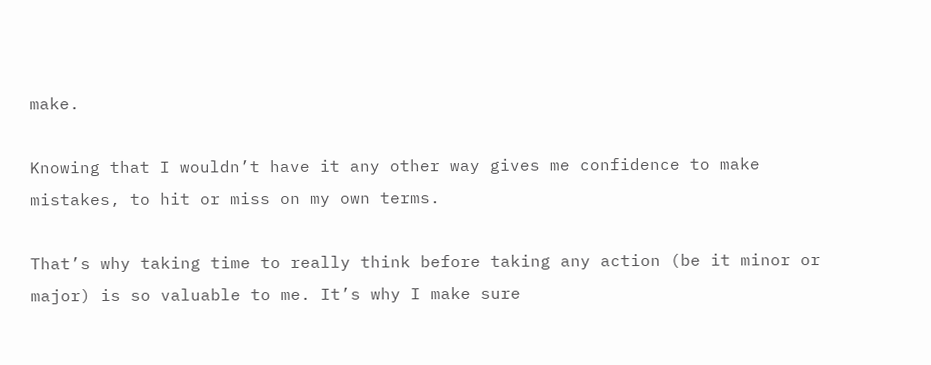make.

Knowing that I wouldn’t have it any other way gives me confidence to make mistakes, to hit or miss on my own terms.

That’s why taking time to really think before taking any action (be it minor or major) is so valuable to me. It’s why I make sure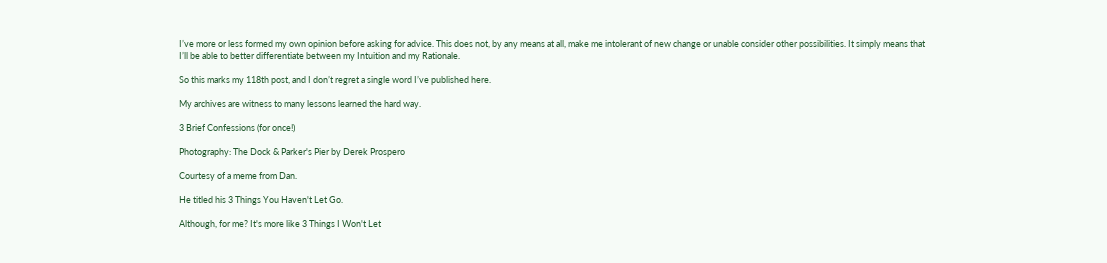I’ve more or less formed my own opinion before asking for advice. This does not, by any means at all, make me intolerant of new change or unable consider other possibilities. It simply means that I’ll be able to better differentiate between my Intuition and my Rationale.

So this marks my 118th post, and I don’t regret a single word I’ve published here.

My archives are witness to many lessons learned the hard way.

3 Brief Confessions (for once!)

Photography: The Dock & Parker's Pier by Derek Prospero

Courtesy of a meme from Dan.

He titled his 3 Things You Haven't Let Go.

Although, for me? It's more like 3 Things I Won't Let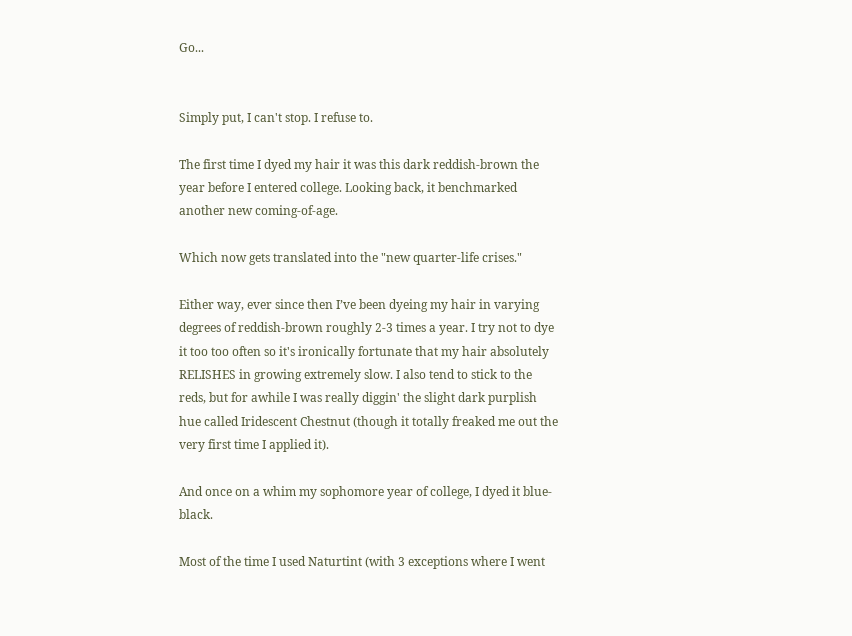Go...


Simply put, I can't stop. I refuse to.

The first time I dyed my hair it was this dark reddish-brown the year before I entered college. Looking back, it benchmarked another new coming-of-age.

Which now gets translated into the "new quarter-life crises."

Either way, ever since then I’ve been dyeing my hair in varying degrees of reddish-brown roughly 2-3 times a year. I try not to dye it too too often so it's ironically fortunate that my hair absolutely RELISHES in growing extremely slow. I also tend to stick to the reds, but for awhile I was really diggin' the slight dark purplish hue called Iridescent Chestnut (though it totally freaked me out the very first time I applied it).

And once on a whim my sophomore year of college, I dyed it blue-black.

Most of the time I used Naturtint (with 3 exceptions where I went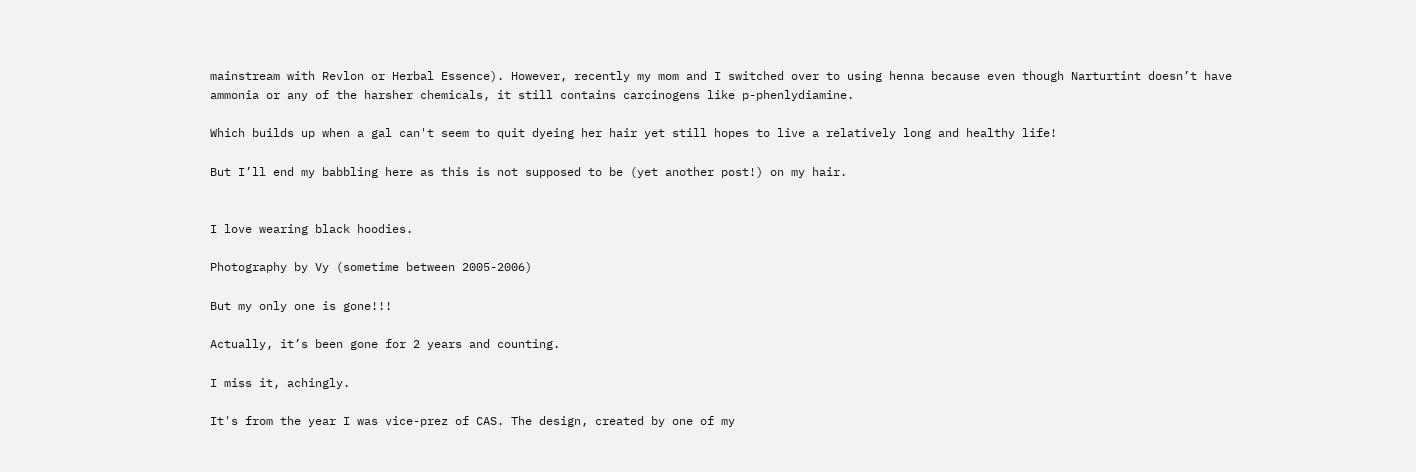mainstream with Revlon or Herbal Essence). However, recently my mom and I switched over to using henna because even though Narturtint doesn’t have ammonia or any of the harsher chemicals, it still contains carcinogens like p-phenlydiamine.

Which builds up when a gal can't seem to quit dyeing her hair yet still hopes to live a relatively long and healthy life!

But I’ll end my babbling here as this is not supposed to be (yet another post!) on my hair.


I love wearing black hoodies.

Photography by Vy (sometime between 2005-2006)

But my only one is gone!!!

Actually, it’s been gone for 2 years and counting.

I miss it, achingly.

It's from the year I was vice-prez of CAS. The design, created by one of my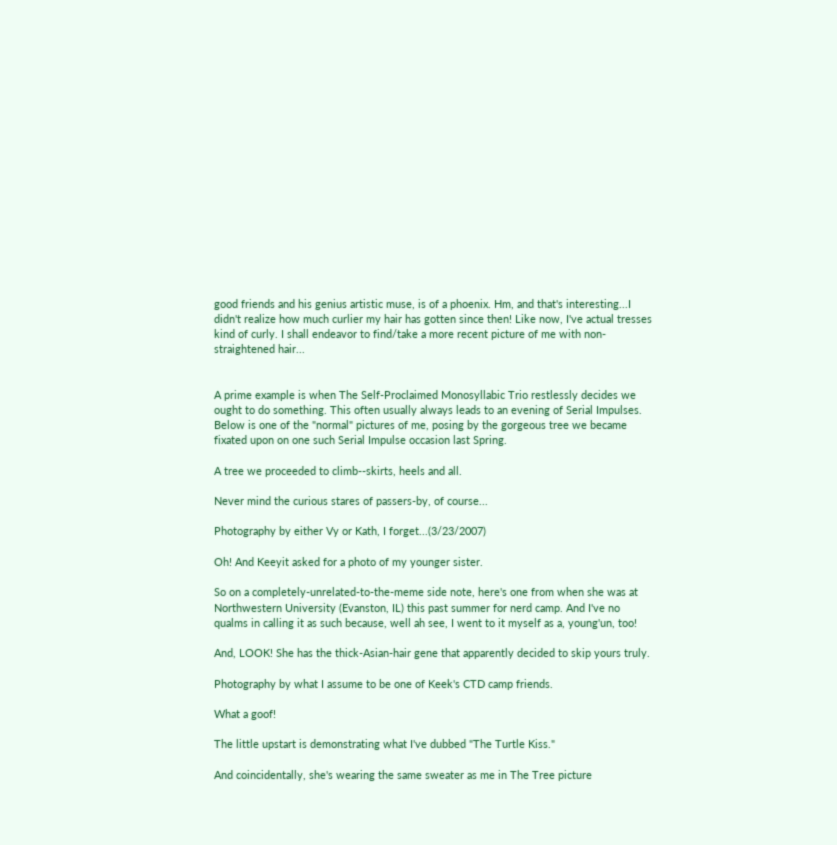good friends and his genius artistic muse, is of a phoenix. Hm, and that's interesting...I didn't realize how much curlier my hair has gotten since then! Like now, I've actual tresses kind of curly. I shall endeavor to find/take a more recent picture of me with non-straightened hair...


A prime example is when The Self-Proclaimed Monosyllabic Trio restlessly decides we ought to do something. This often usually always leads to an evening of Serial Impulses. Below is one of the "normal" pictures of me, posing by the gorgeous tree we became fixated upon on one such Serial Impulse occasion last Spring.

A tree we proceeded to climb--skirts, heels and all.

Never mind the curious stares of passers-by, of course...

Photography by either Vy or Kath, I forget...(3/23/2007)

Oh! And Keeyit asked for a photo of my younger sister.

So on a completely-unrelated-to-the-meme side note, here's one from when she was at Northwestern University (Evanston, IL) this past summer for nerd camp. And I've no qualms in calling it as such because, well ah see, I went to it myself as a, young'un, too!

And, LOOK! She has the thick-Asian-hair gene that apparently decided to skip yours truly.

Photography by what I assume to be one of Keek's CTD camp friends.

What a goof!

The little upstart is demonstrating what I've dubbed "The Turtle Kiss."

And coincidentally, she's wearing the same sweater as me in The Tree picture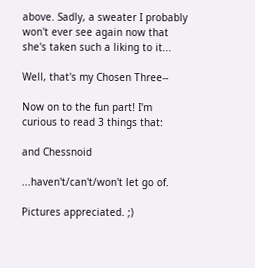above. Sadly, a sweater I probably won't ever see again now that she's taken such a liking to it...

Well, that's my Chosen Three--

Now on to the fun part! I'm curious to read 3 things that:

and Chessnoid

...haven't/can't/won't let go of.

Pictures appreciated. ;)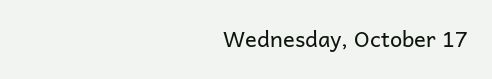Wednesday, October 17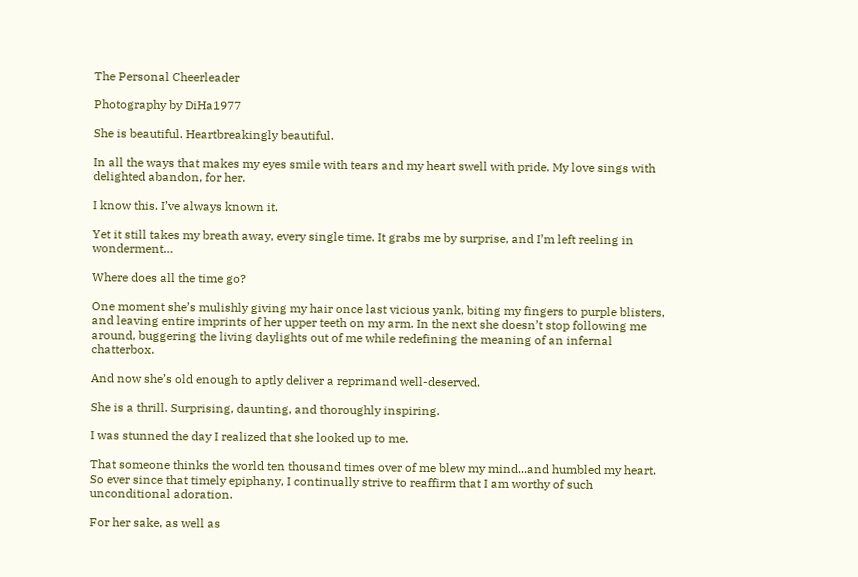The Personal Cheerleader

Photography by DiHa1977

She is beautiful. Heartbreakingly beautiful.

In all the ways that makes my eyes smile with tears and my heart swell with pride. My love sings with delighted abandon, for her.

I know this. I’ve always known it.

Yet it still takes my breath away, every single time. It grabs me by surprise, and I’m left reeling in wonderment…

Where does all the time go?

One moment she’s mulishly giving my hair once last vicious yank, biting my fingers to purple blisters, and leaving entire imprints of her upper teeth on my arm. In the next she doesn’t stop following me around, buggering the living daylights out of me while redefining the meaning of an infernal chatterbox.

And now she’s old enough to aptly deliver a reprimand well-deserved.

She is a thrill. Surprising, daunting, and thoroughly inspiring.

I was stunned the day I realized that she looked up to me.

That someone thinks the world ten thousand times over of me blew my mind...and humbled my heart. So ever since that timely epiphany, I continually strive to reaffirm that I am worthy of such unconditional adoration.

For her sake, as well as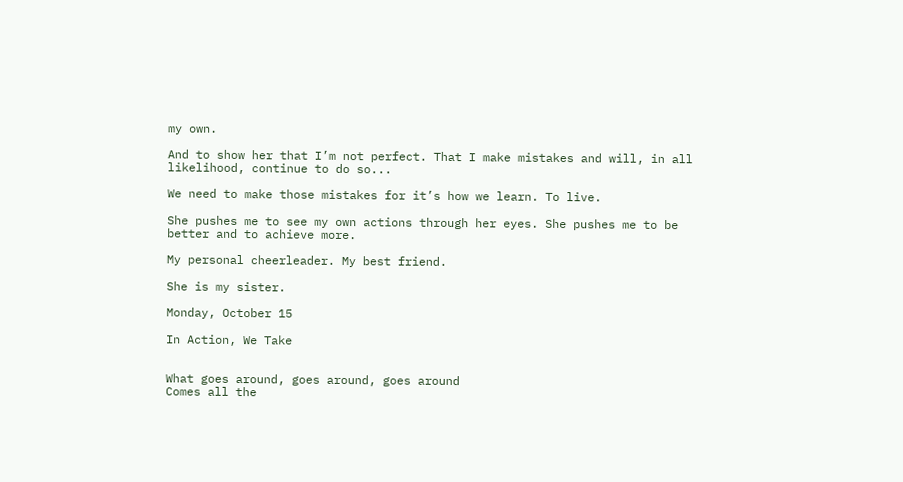my own.

And to show her that I’m not perfect. That I make mistakes and will, in all likelihood, continue to do so...

We need to make those mistakes for it’s how we learn. To live.

She pushes me to see my own actions through her eyes. She pushes me to be better and to achieve more.

My personal cheerleader. My best friend.

She is my sister.

Monday, October 15

In Action, We Take


What goes around, goes around, goes around
Comes all the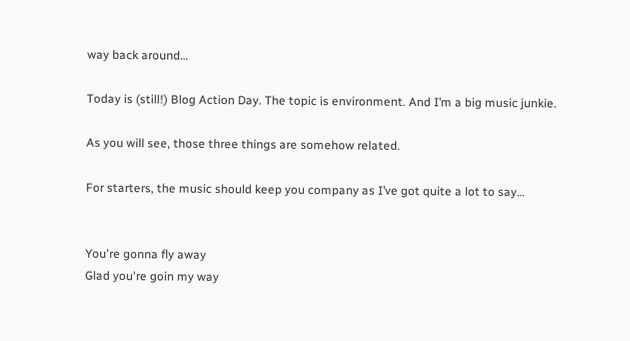way back around…

Today is (still!) Blog Action Day. The topic is environment. And I’m a big music junkie.

As you will see, those three things are somehow related.

For starters, the music should keep you company as I’ve got quite a lot to say…


You're gonna fly away
Glad you're goin my way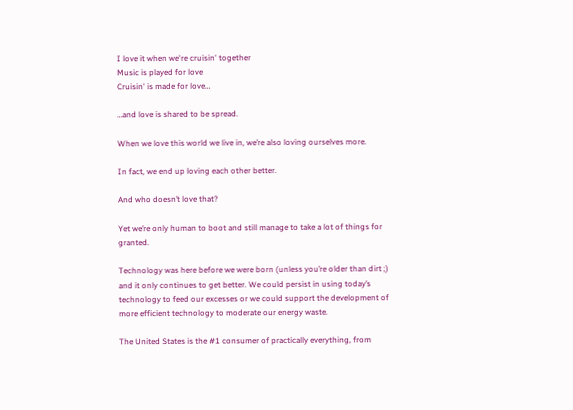I love it when we're cruisin' together
Music is played for love
Cruisin' is made for love…

…and love is shared to be spread.

When we love this world we live in, we’re also loving ourselves more.

In fact, we end up loving each other better.

And who doesn’t love that?

Yet we’re only human to boot and still manage to take a lot of things for granted.

Technology was here before we were born (unless you’re older than dirt ;) and it only continues to get better. We could persist in using today’s technology to feed our excesses or we could support the development of more efficient technology to moderate our energy waste.

The United States is the #1 consumer of practically everything, from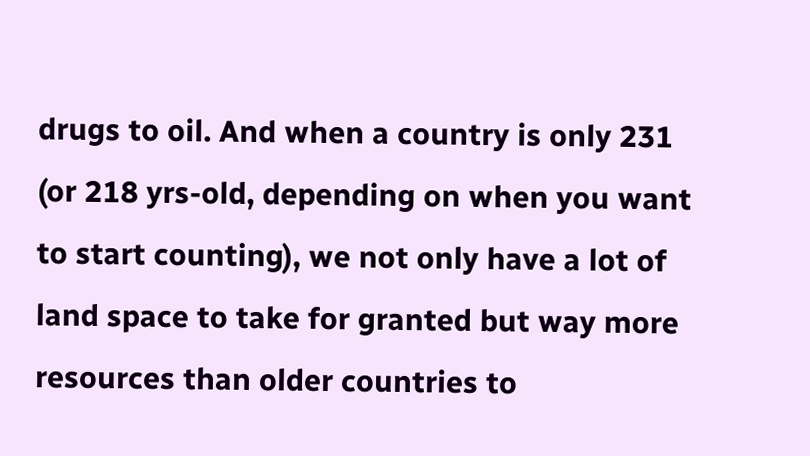drugs to oil. And when a country is only 231 (or 218 yrs-old, depending on when you want to start counting), we not only have a lot of land space to take for granted but way more resources than older countries to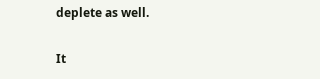deplete as well.

It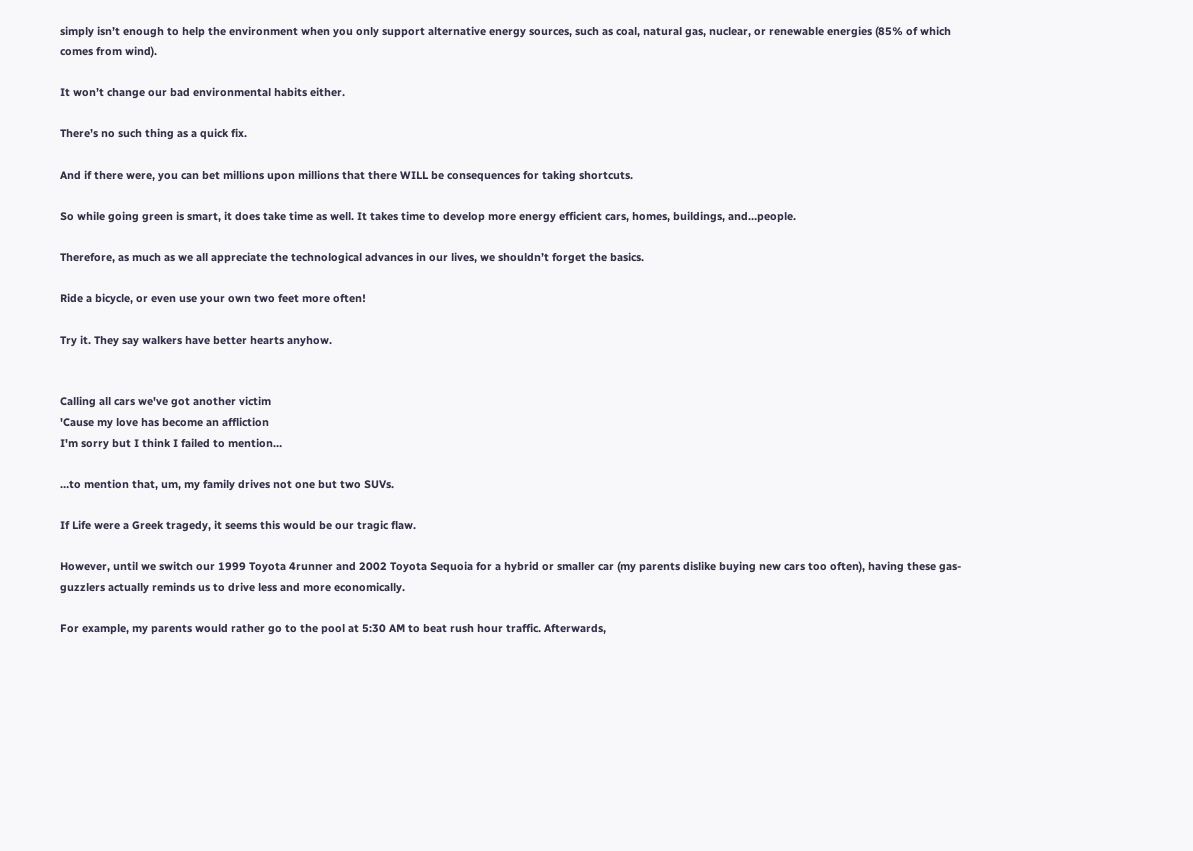simply isn’t enough to help the environment when you only support alternative energy sources, such as coal, natural gas, nuclear, or renewable energies (85% of which comes from wind).

It won’t change our bad environmental habits either.

There’s no such thing as a quick fix.

And if there were, you can bet millions upon millions that there WILL be consequences for taking shortcuts.

So while going green is smart, it does take time as well. It takes time to develop more energy efficient cars, homes, buildings, and…people.

Therefore, as much as we all appreciate the technological advances in our lives, we shouldn’t forget the basics.

Ride a bicycle, or even use your own two feet more often!

Try it. They say walkers have better hearts anyhow.


Calling all cars we've got another victim
'Cause my love has become an affliction
I'm sorry but I think I failed to mention…

…to mention that, um, my family drives not one but two SUVs.

If Life were a Greek tragedy, it seems this would be our tragic flaw.

However, until we switch our 1999 Toyota 4runner and 2002 Toyota Sequoia for a hybrid or smaller car (my parents dislike buying new cars too often), having these gas-guzzlers actually reminds us to drive less and more economically.

For example, my parents would rather go to the pool at 5:30 AM to beat rush hour traffic. Afterwards,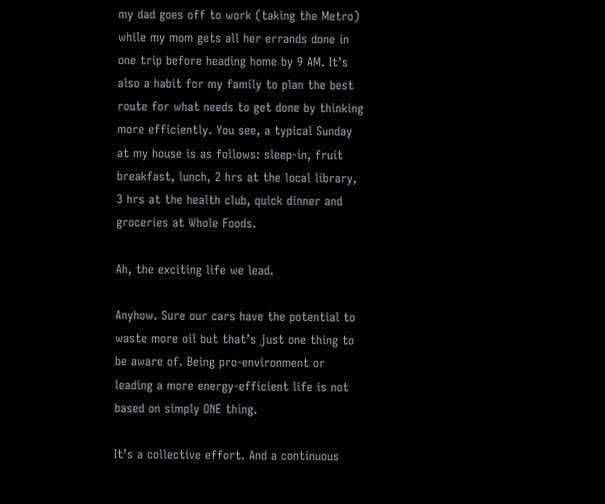my dad goes off to work (taking the Metro) while my mom gets all her errands done in one trip before heading home by 9 AM. It’s also a habit for my family to plan the best route for what needs to get done by thinking more efficiently. You see, a typical Sunday at my house is as follows: sleep-in, fruit breakfast, lunch, 2 hrs at the local library, 3 hrs at the health club, quick dinner and groceries at Whole Foods.

Ah, the exciting life we lead.

Anyhow. Sure our cars have the potential to waste more oil but that’s just one thing to be aware of. Being pro-environment or leading a more energy-efficient life is not based on simply ONE thing.

It’s a collective effort. And a continuous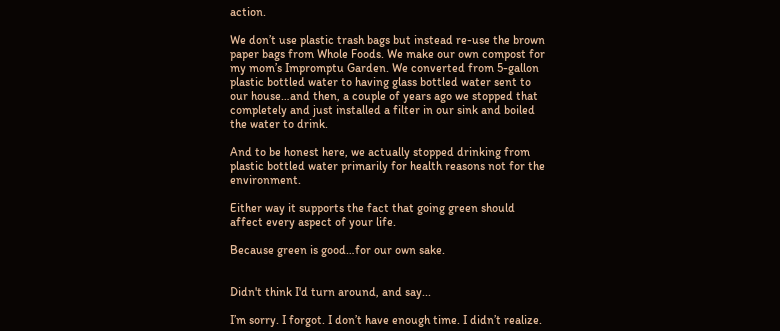action.

We don’t use plastic trash bags but instead re-use the brown paper bags from Whole Foods. We make our own compost for my mom’s Impromptu Garden. We converted from 5-gallon plastic bottled water to having glass bottled water sent to our house…and then, a couple of years ago we stopped that completely and just installed a filter in our sink and boiled the water to drink.

And to be honest here, we actually stopped drinking from plastic bottled water primarily for health reasons not for the environment.

Either way it supports the fact that going green should affect every aspect of your life.

Because green is good…for our own sake.


Didn't think I'd turn around, and say...

I’m sorry. I forgot. I don’t have enough time. I didn’t realize.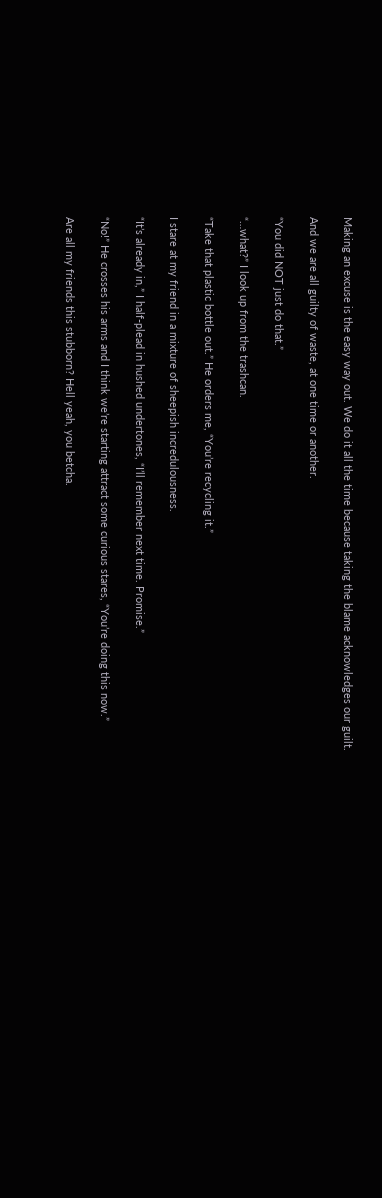Making an excuse is the easy way out. We do it all the time because taking the blame acknowledges our guilt.

And we are all guilty of waste, at one time or another.

“You did NOT just do that.”

“…what?” I look up from the trashcan.

“Take that plastic bottle out.” He orders me, “You’re recycling it.”

I stare at my friend in a mixture of sheepish incredulousness.

“It’s already in,” I half-plead in hushed undertones, “I’ll remember next time. Promise.”

“No!” He crosses his arms and I think we’re starting attract some curious stares, “You’re doing this now.”

Are all my friends this stubborn? Hell yeah, you betcha.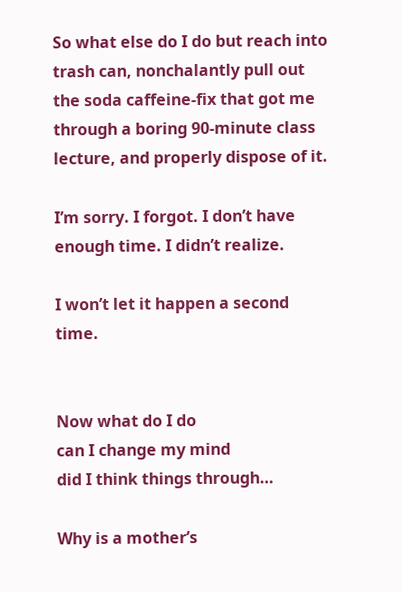So what else do I do but reach into trash can, nonchalantly pull out the soda caffeine-fix that got me through a boring 90-minute class lecture, and properly dispose of it.

I’m sorry. I forgot. I don’t have enough time. I didn’t realize.

I won’t let it happen a second time.


Now what do I do
can I change my mind
did I think things through…

Why is a mother’s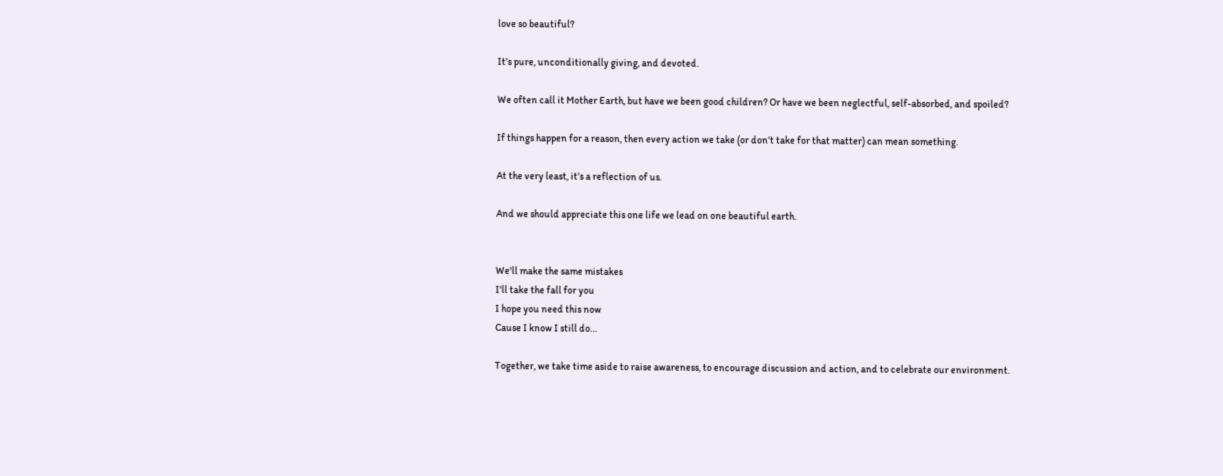love so beautiful?

It’s pure, unconditionally giving, and devoted.

We often call it Mother Earth, but have we been good children? Or have we been neglectful, self-absorbed, and spoiled?

If things happen for a reason, then every action we take (or don’t take for that matter) can mean something.

At the very least, it’s a reflection of us.

And we should appreciate this one life we lead on one beautiful earth.


We'll make the same mistakes
I'll take the fall for you
I hope you need this now
Cause I know I still do…

Together, we take time aside to raise awareness, to encourage discussion and action, and to celebrate our environment.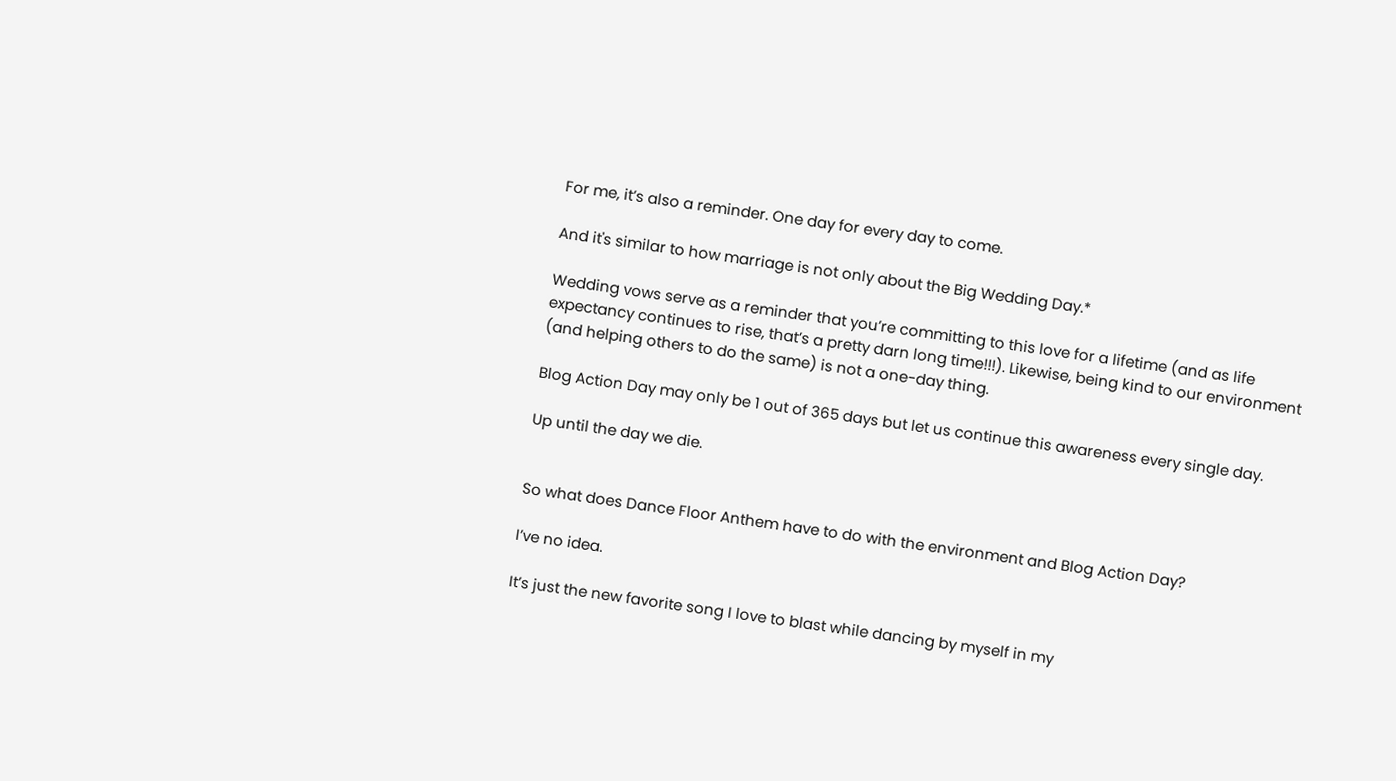For me, it’s also a reminder. One day for every day to come.

And it's similar to how marriage is not only about the Big Wedding Day.*

Wedding vows serve as a reminder that you’re committing to this love for a lifetime (and as life expectancy continues to rise, that’s a pretty darn long time!!!). Likewise, being kind to our environment (and helping others to do the same) is not a one-day thing.

Blog Action Day may only be 1 out of 365 days but let us continue this awareness every single day.

Up until the day we die.


So what does Dance Floor Anthem have to do with the environment and Blog Action Day?

I’ve no idea.

It’s just the new favorite song I love to blast while dancing by myself in my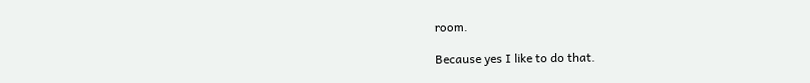room.

Because yes I like to do that.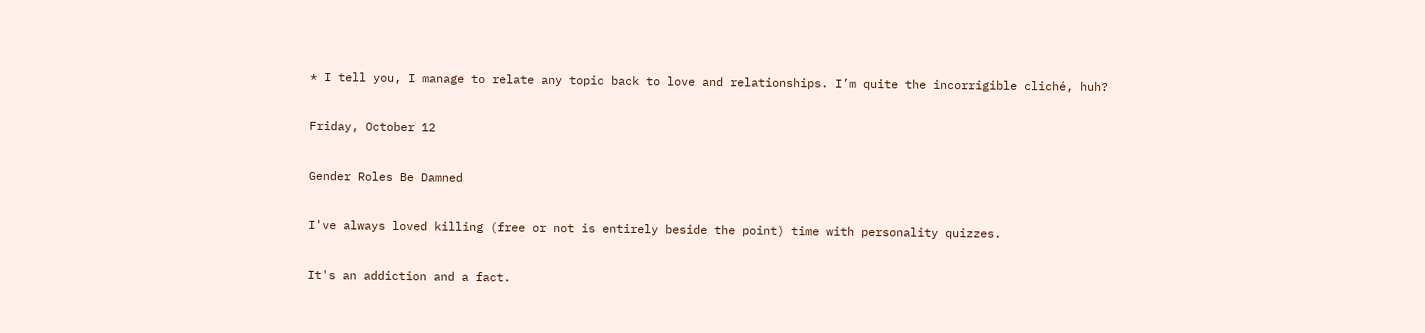* I tell you, I manage to relate any topic back to love and relationships. I’m quite the incorrigible cliché, huh?

Friday, October 12

Gender Roles Be Damned

I've always loved killing (free or not is entirely beside the point) time with personality quizzes.

It's an addiction and a fact.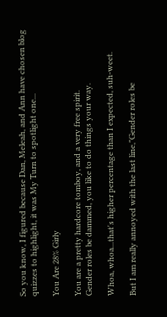So you know, I figured because Dan, Meleah, and Ann have chosen blog quizzes to highlight, it was My Turn to spotlight one...

You Are 28% Girly

You are a pretty hardcore tomboy, and a very free spirit.
Gender roles be dammed, you like to do things your way.

Whoa, whoa...that's higher percentage than I expected, suh-weet.

But I am really annoyed with the last line,"Gender roles be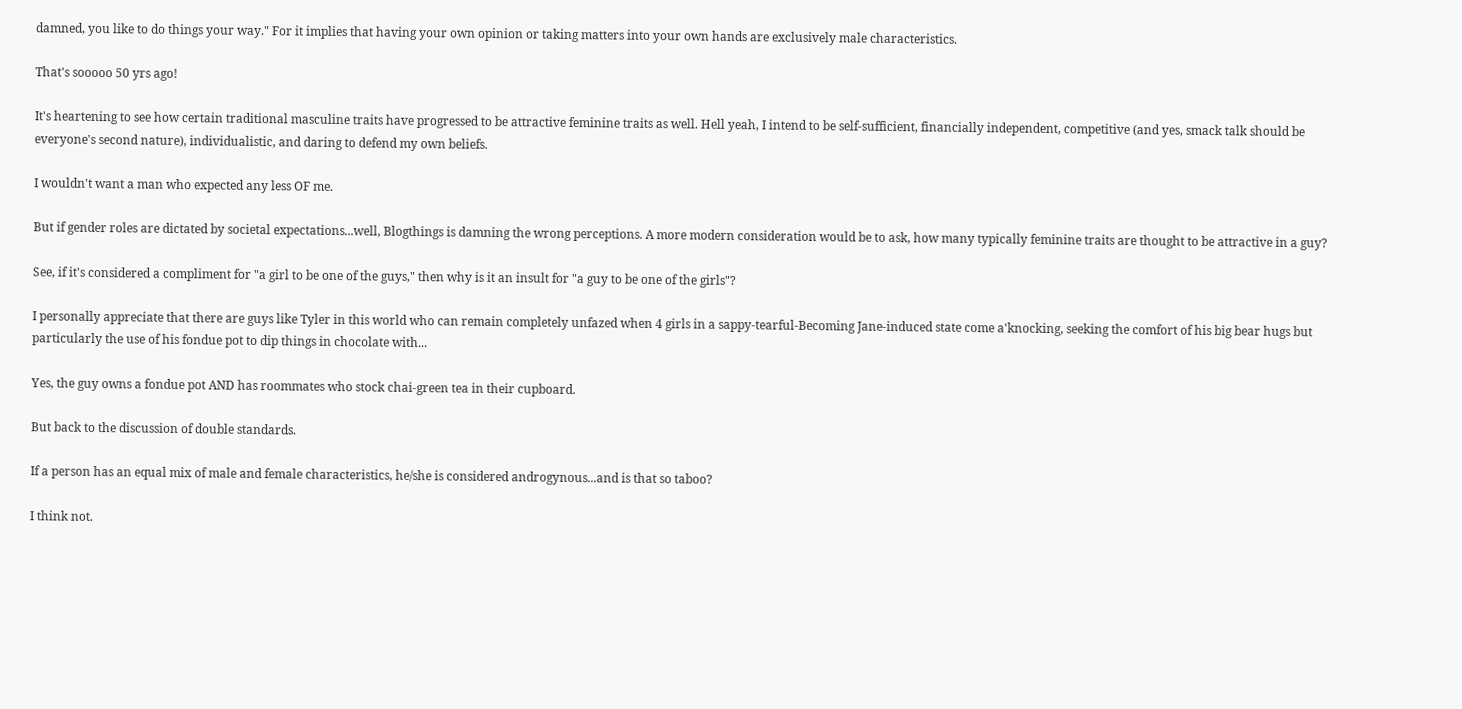damned, you like to do things your way." For it implies that having your own opinion or taking matters into your own hands are exclusively male characteristics.

That's sooooo 50 yrs ago!

It's heartening to see how certain traditional masculine traits have progressed to be attractive feminine traits as well. Hell yeah, I intend to be self-sufficient, financially independent, competitive (and yes, smack talk should be everyone's second nature), individualistic, and daring to defend my own beliefs.

I wouldn't want a man who expected any less OF me.

But if gender roles are dictated by societal expectations...well, Blogthings is damning the wrong perceptions. A more modern consideration would be to ask, how many typically feminine traits are thought to be attractive in a guy?

See, if it's considered a compliment for "a girl to be one of the guys," then why is it an insult for "a guy to be one of the girls"?

I personally appreciate that there are guys like Tyler in this world who can remain completely unfazed when 4 girls in a sappy-tearful-Becoming Jane-induced state come a'knocking, seeking the comfort of his big bear hugs but particularly the use of his fondue pot to dip things in chocolate with...

Yes, the guy owns a fondue pot AND has roommates who stock chai-green tea in their cupboard.

But back to the discussion of double standards.

If a person has an equal mix of male and female characteristics, he/she is considered androgynous...and is that so taboo?

I think not.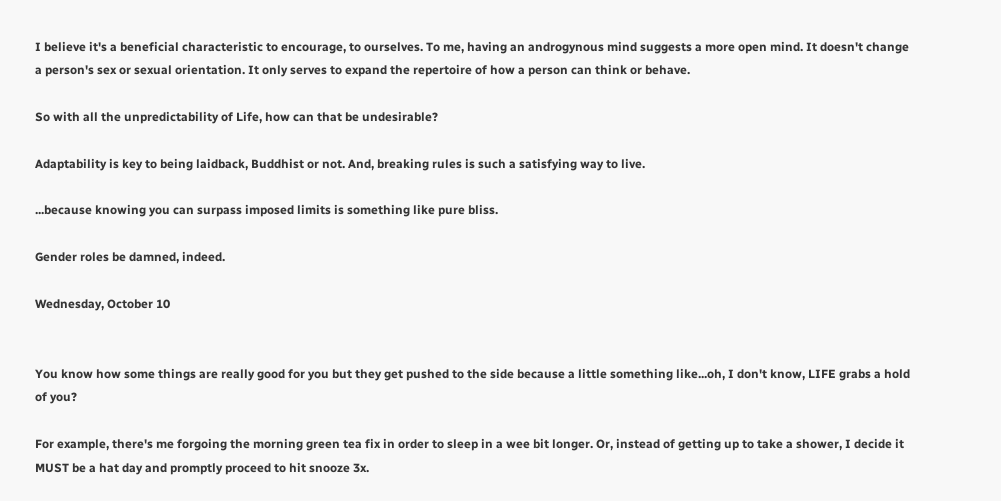I believe it's a beneficial characteristic to encourage, to ourselves. To me, having an androgynous mind suggests a more open mind. It doesn't change a person's sex or sexual orientation. It only serves to expand the repertoire of how a person can think or behave.

So with all the unpredictability of Life, how can that be undesirable?

Adaptability is key to being laidback, Buddhist or not. And, breaking rules is such a satisfying way to live.

...because knowing you can surpass imposed limits is something like pure bliss.

Gender roles be damned, indeed.

Wednesday, October 10


You know how some things are really good for you but they get pushed to the side because a little something like...oh, I don't know, LIFE grabs a hold of you?

For example, there's me forgoing the morning green tea fix in order to sleep in a wee bit longer. Or, instead of getting up to take a shower, I decide it MUST be a hat day and promptly proceed to hit snooze 3x.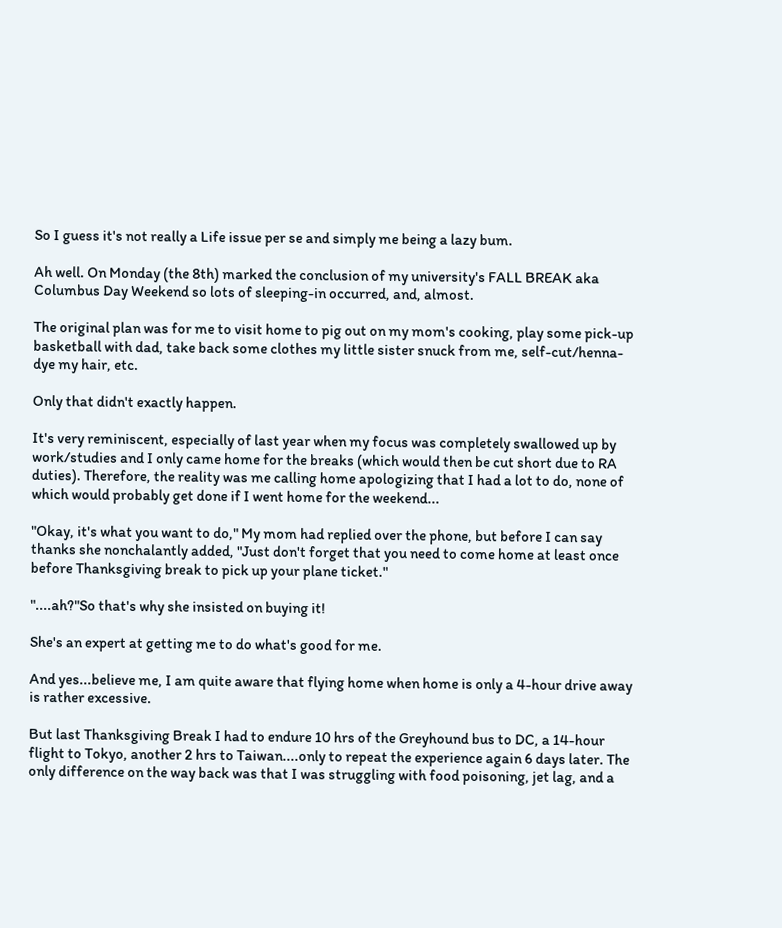So I guess it's not really a Life issue per se and simply me being a lazy bum.

Ah well. On Monday (the 8th) marked the conclusion of my university's FALL BREAK aka Columbus Day Weekend so lots of sleeping-in occurred, and, almost.

The original plan was for me to visit home to pig out on my mom's cooking, play some pick-up basketball with dad, take back some clothes my little sister snuck from me, self-cut/henna-dye my hair, etc.

Only that didn't exactly happen.

It's very reminiscent, especially of last year when my focus was completely swallowed up by work/studies and I only came home for the breaks (which would then be cut short due to RA duties). Therefore, the reality was me calling home apologizing that I had a lot to do, none of which would probably get done if I went home for the weekend...

"Okay, it's what you want to do," My mom had replied over the phone, but before I can say thanks she nonchalantly added, "Just don't forget that you need to come home at least once before Thanksgiving break to pick up your plane ticket."

"....ah?"So that's why she insisted on buying it!

She's an expert at getting me to do what's good for me.

And yes...believe me, I am quite aware that flying home when home is only a 4-hour drive away is rather excessive.

But last Thanksgiving Break I had to endure 10 hrs of the Greyhound bus to DC, a 14-hour flight to Tokyo, another 2 hrs to Taiwan....only to repeat the experience again 6 days later. The only difference on the way back was that I was struggling with food poisoning, jet lag, and a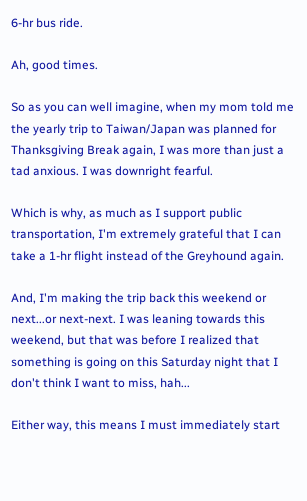6-hr bus ride.

Ah, good times.

So as you can well imagine, when my mom told me the yearly trip to Taiwan/Japan was planned for Thanksgiving Break again, I was more than just a tad anxious. I was downright fearful.

Which is why, as much as I support public transportation, I'm extremely grateful that I can take a 1-hr flight instead of the Greyhound again.

And, I'm making the trip back this weekend or next...or next-next. I was leaning towards this weekend, but that was before I realized that something is going on this Saturday night that I don't think I want to miss, hah...

Either way, this means I must immediately start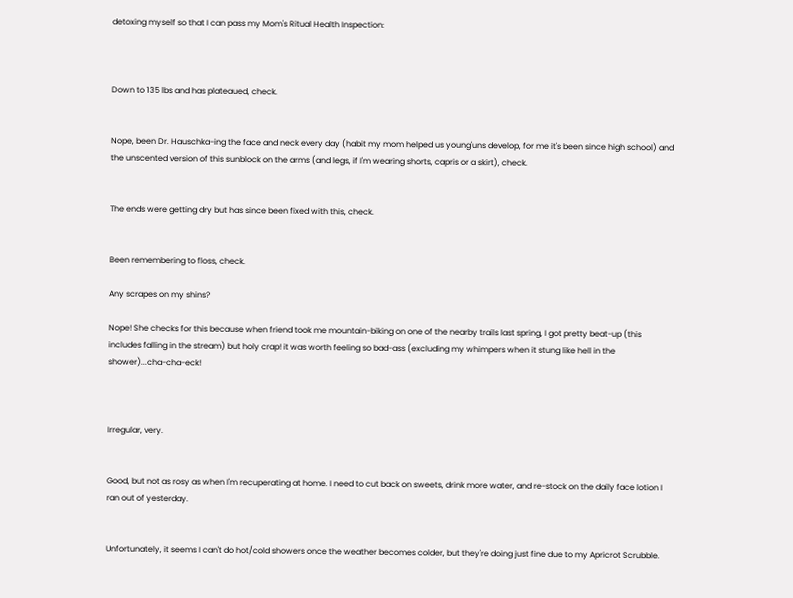detoxing myself so that I can pass my Mom's Ritual Health Inspection:



Down to 135 lbs and has plateaued, check.


Nope, been Dr. Hauschka-ing the face and neck every day (habit my mom helped us young'uns develop, for me it's been since high school) and the unscented version of this sunblock on the arms (and legs, if I'm wearing shorts, capris or a skirt), check.


The ends were getting dry but has since been fixed with this, check.


Been remembering to floss, check.

Any scrapes on my shins?

Nope! She checks for this because when friend took me mountain-biking on one of the nearby trails last spring, I got pretty beat-up (this includes falling in the stream) but holy crap! it was worth feeling so bad-ass (excluding my whimpers when it stung like hell in the shower)...cha-cha-eck!



Irregular, very.


Good, but not as rosy as when I'm recuperating at home. I need to cut back on sweets, drink more water, and re-stock on the daily face lotion I ran out of yesterday.


Unfortunately, it seems I can't do hot/cold showers once the weather becomes colder, but they're doing just fine due to my Apricrot Scrubble.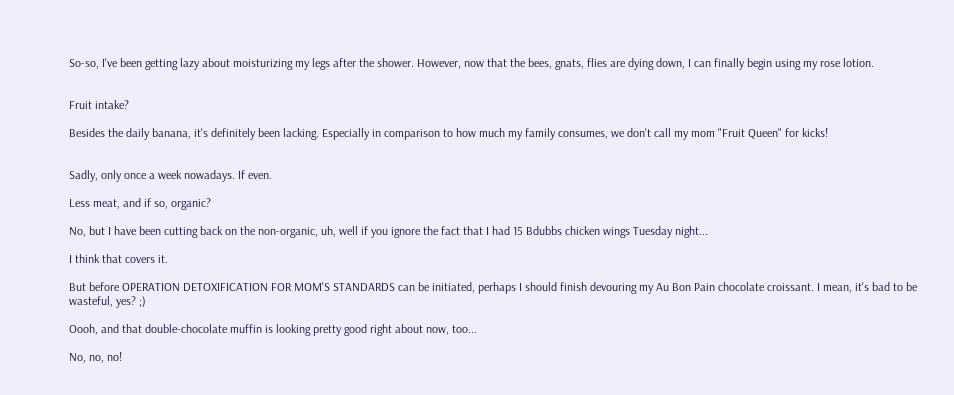So-so, I've been getting lazy about moisturizing my legs after the shower. However, now that the bees, gnats, flies are dying down, I can finally begin using my rose lotion.


Fruit intake?

Besides the daily banana, it's definitely been lacking. Especially in comparison to how much my family consumes, we don't call my mom "Fruit Queen" for kicks!


Sadly, only once a week nowadays. If even.

Less meat, and if so, organic?

No, but I have been cutting back on the non-organic, uh, well if you ignore the fact that I had 15 Bdubbs chicken wings Tuesday night...

I think that covers it.

But before OPERATION DETOXIFICATION FOR MOM'S STANDARDS can be initiated, perhaps I should finish devouring my Au Bon Pain chocolate croissant. I mean, it's bad to be wasteful, yes? ;)

Oooh, and that double-chocolate muffin is looking pretty good right about now, too...

No, no, no!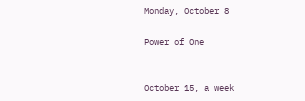Monday, October 8

Power of One


October 15, a week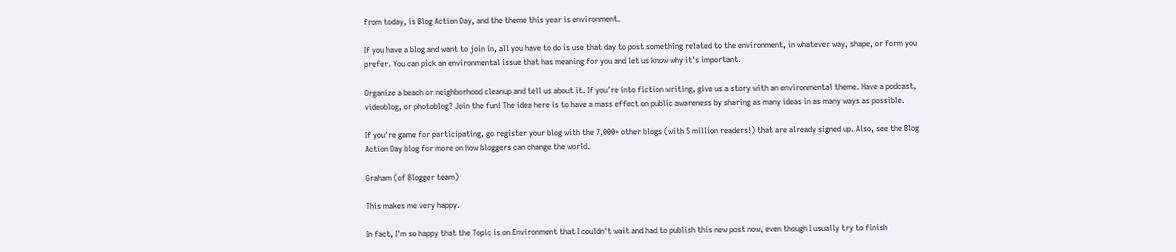from today, is Blog Action Day, and the theme this year is environment.

If you have a blog and want to join in, all you have to do is use that day to post something related to the environment, in whatever way, shape, or form you prefer. You can pick an environmental issue that has meaning for you and let us know why it's important.

Organize a beach or neighborhood cleanup and tell us about it. If you're into fiction writing, give us a story with an environmental theme. Have a podcast, videoblog, or photoblog? Join the fun! The idea here is to have a mass effect on public awareness by sharing as many ideas in as many ways as possible.

If you're game for participating, go register your blog with the 7,000+ other blogs (with 5 million readers!) that are already signed up. Also, see the Blog Action Day blog for more on how bloggers can change the world.

Graham (of Blogger team)

This makes me very happy.

In fact, I'm so happy that the Topic is on Environment that I couldn't wait and had to publish this new post now, even though I usually try to finish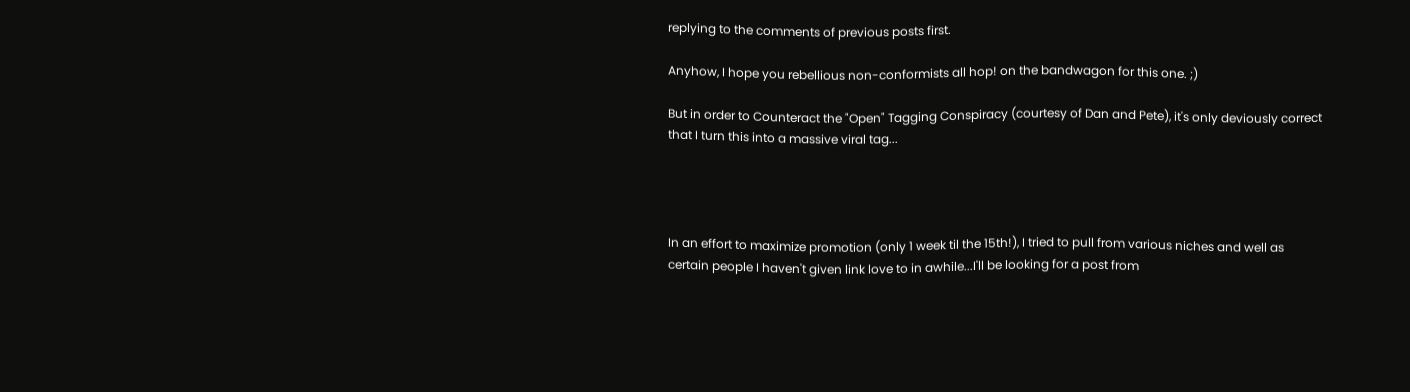replying to the comments of previous posts first.

Anyhow, I hope you rebellious non-conformists all hop! on the bandwagon for this one. ;)

But in order to Counteract the "Open" Tagging Conspiracy (courtesy of Dan and Pete), it's only deviously correct that I turn this into a massive viral tag...




In an effort to maximize promotion (only 1 week til the 15th!), I tried to pull from various niches and well as certain people I haven't given link love to in awhile...I'll be looking for a post from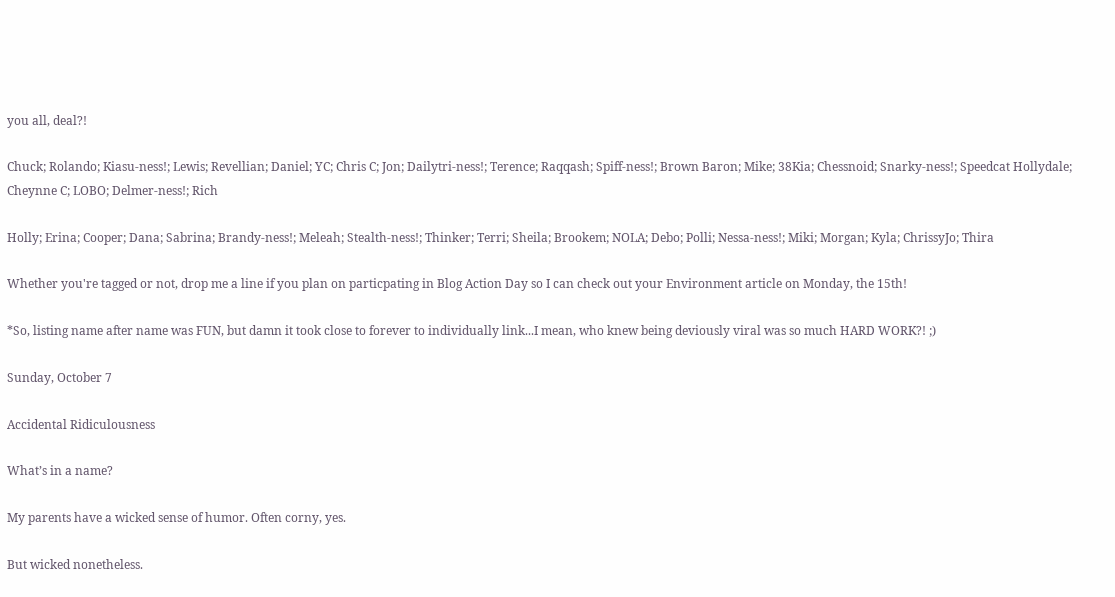you all, deal?!

Chuck; Rolando; Kiasu-ness!; Lewis; Revellian; Daniel; YC; Chris C; Jon; Dailytri-ness!; Terence; Raqqash; Spiff-ness!; Brown Baron; Mike; 38Kia; Chessnoid; Snarky-ness!; Speedcat Hollydale; Cheynne C; LOBO; Delmer-ness!; Rich

Holly; Erina; Cooper; Dana; Sabrina; Brandy-ness!; Meleah; Stealth-ness!; Thinker; Terri; Sheila; Brookem; NOLA; Debo; Polli; Nessa-ness!; Miki; Morgan; Kyla; ChrissyJo; Thira

Whether you're tagged or not, drop me a line if you plan on particpating in Blog Action Day so I can check out your Environment article on Monday, the 15th!

*So, listing name after name was FUN, but damn it took close to forever to individually link...I mean, who knew being deviously viral was so much HARD WORK?! ;)

Sunday, October 7

Accidental Ridiculousness

What’s in a name?

My parents have a wicked sense of humor. Often corny, yes.

But wicked nonetheless.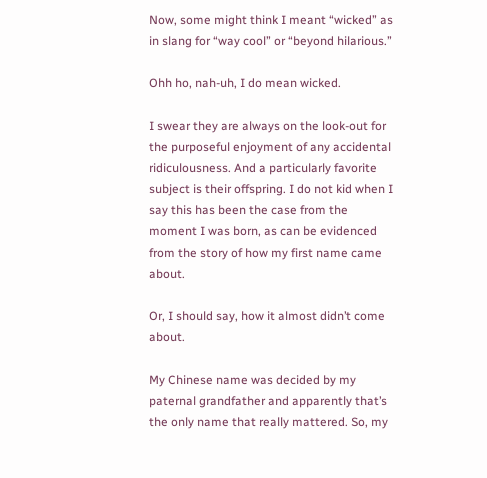Now, some might think I meant “wicked” as in slang for “way cool” or “beyond hilarious.”

Ohh ho, nah-uh, I do mean wicked.

I swear they are always on the look-out for the purposeful enjoyment of any accidental ridiculousness. And a particularly favorite subject is their offspring. I do not kid when I say this has been the case from the moment I was born, as can be evidenced from the story of how my first name came about.

Or, I should say, how it almost didn’t come about.

My Chinese name was decided by my paternal grandfather and apparently that’s the only name that really mattered. So, my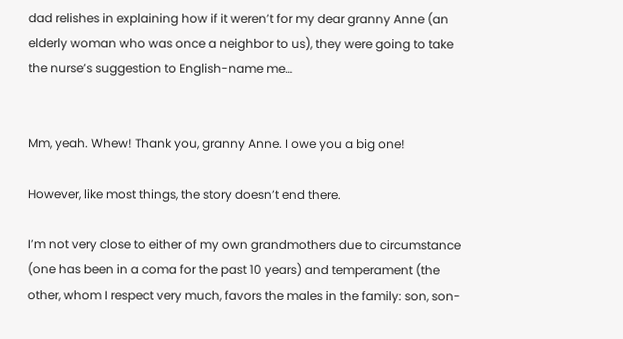dad relishes in explaining how if it weren’t for my dear granny Anne (an elderly woman who was once a neighbor to us), they were going to take the nurse’s suggestion to English-name me…


Mm, yeah. Whew! Thank you, granny Anne. I owe you a big one!

However, like most things, the story doesn’t end there.

I’m not very close to either of my own grandmothers due to circumstance (one has been in a coma for the past 10 years) and temperament (the other, whom I respect very much, favors the males in the family: son, son-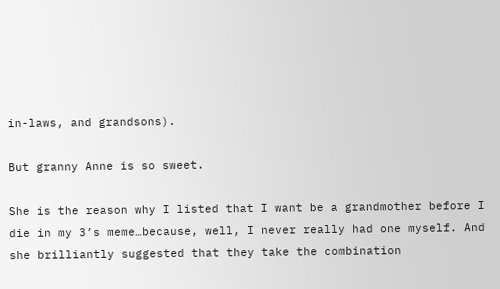in-laws, and grandsons).

But granny Anne is so sweet.

She is the reason why I listed that I want be a grandmother before I die in my 3’s meme…because, well, I never really had one myself. And she brilliantly suggested that they take the combination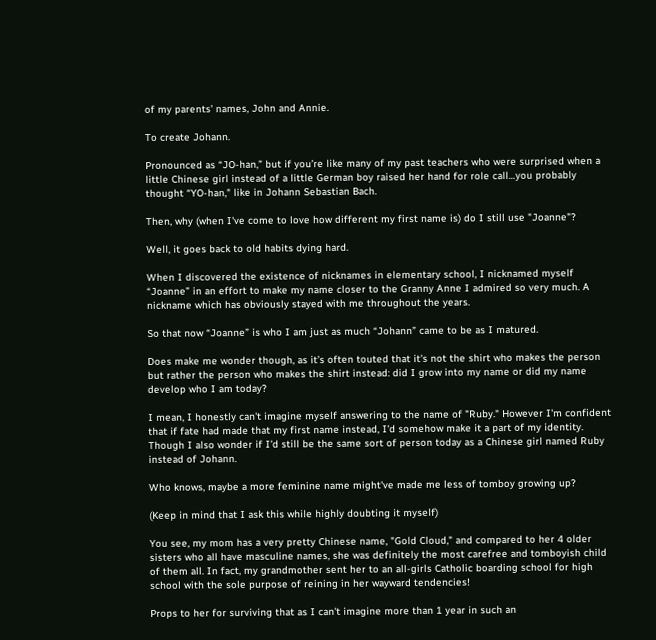of my parents’ names, John and Annie.

To create Johann.

Pronounced as “JO-han,” but if you’re like many of my past teachers who were surprised when a little Chinese girl instead of a little German boy raised her hand for role call…you probably thought “YO-han," like in Johann Sebastian Bach.

Then, why (when I've come to love how different my first name is) do I still use "Joanne"?

Well, it goes back to old habits dying hard.

When I discovered the existence of nicknames in elementary school, I nicknamed myself “Joanne” in an effort to make my name closer to the Granny Anne I admired so very much. A nickname which has obviously stayed with me throughout the years.

So that now “Joanne” is who I am just as much “Johann” came to be as I matured.

Does make me wonder though, as it’s often touted that it's not the shirt who makes the person but rather the person who makes the shirt instead: did I grow into my name or did my name develop who I am today?

I mean, I honestly can't imagine myself answering to the name of "Ruby." However I'm confident that if fate had made that my first name instead, I'd somehow make it a part of my identity. Though I also wonder if I'd still be the same sort of person today as a Chinese girl named Ruby instead of Johann.

Who knows, maybe a more feminine name might've made me less of tomboy growing up?

(Keep in mind that I ask this while highly doubting it myself)

You see, my mom has a very pretty Chinese name, "Gold Cloud," and compared to her 4 older sisters who all have masculine names, she was definitely the most carefree and tomboyish child of them all. In fact, my grandmother sent her to an all-girls Catholic boarding school for high school with the sole purpose of reining in her wayward tendencies!

Props to her for surviving that as I can't imagine more than 1 year in such an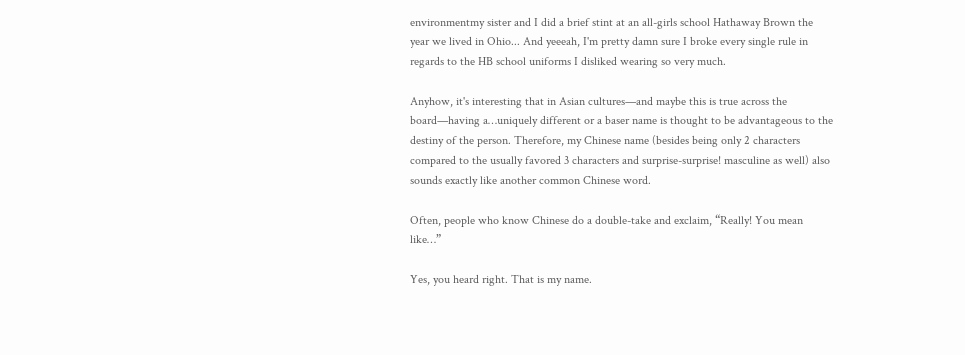environmentmy sister and I did a brief stint at an all-girls school Hathaway Brown the year we lived in Ohio... And yeeeah, I'm pretty damn sure I broke every single rule in regards to the HB school uniforms I disliked wearing so very much.

Anyhow, it's interesting that in Asian cultures—and maybe this is true across the board—having a…uniquely different or a baser name is thought to be advantageous to the destiny of the person. Therefore, my Chinese name (besides being only 2 characters compared to the usually favored 3 characters and surprise-surprise! masculine as well) also sounds exactly like another common Chinese word.

Often, people who know Chinese do a double-take and exclaim, “Really! You mean like…”

Yes, you heard right. That is my name.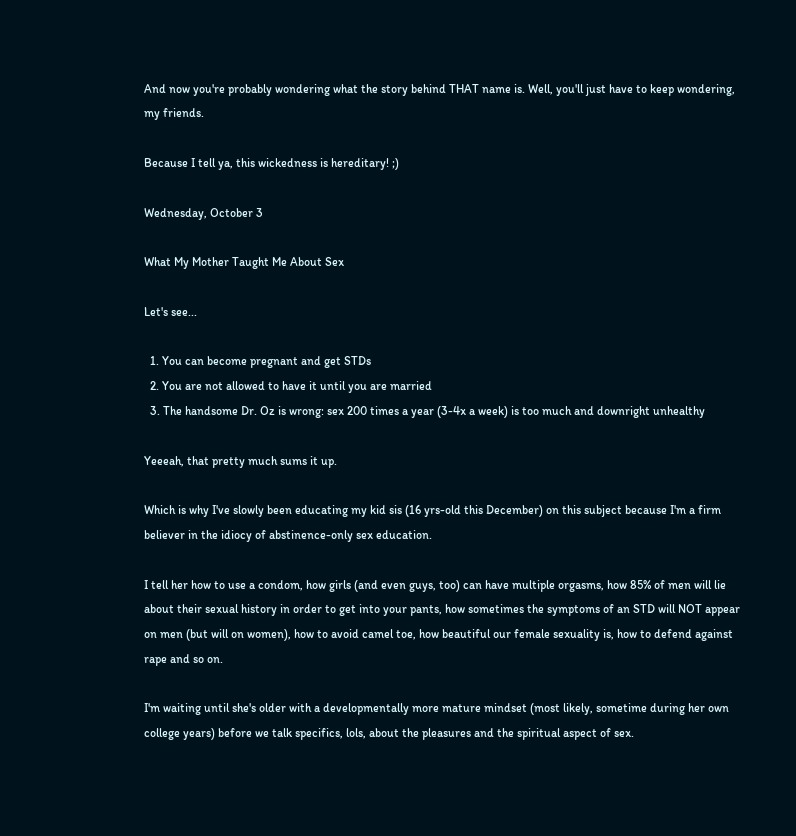And now you're probably wondering what the story behind THAT name is. Well, you'll just have to keep wondering, my friends.

Because I tell ya, this wickedness is hereditary! ;)

Wednesday, October 3

What My Mother Taught Me About Sex

Let's see...

  1. You can become pregnant and get STDs
  2. You are not allowed to have it until you are married
  3. The handsome Dr. Oz is wrong: sex 200 times a year (3-4x a week) is too much and downright unhealthy

Yeeeah, that pretty much sums it up.

Which is why I've slowly been educating my kid sis (16 yrs-old this December) on this subject because I'm a firm believer in the idiocy of abstinence-only sex education.

I tell her how to use a condom, how girls (and even guys, too) can have multiple orgasms, how 85% of men will lie about their sexual history in order to get into your pants, how sometimes the symptoms of an STD will NOT appear on men (but will on women), how to avoid camel toe, how beautiful our female sexuality is, how to defend against rape and so on.

I'm waiting until she's older with a developmentally more mature mindset (most likely, sometime during her own college years) before we talk specifics, lols, about the pleasures and the spiritual aspect of sex.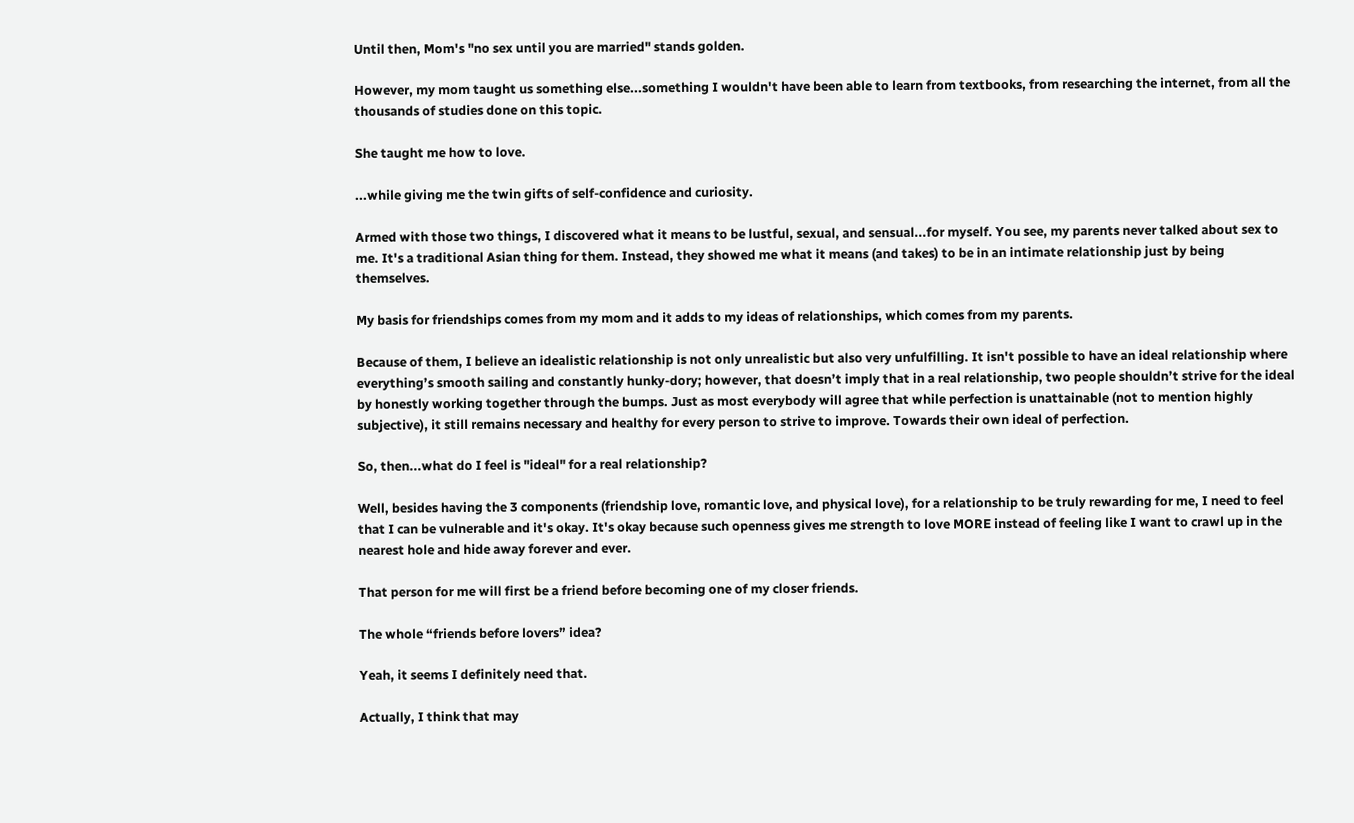Until then, Mom's "no sex until you are married" stands golden.

However, my mom taught us something else...something I wouldn't have been able to learn from textbooks, from researching the internet, from all the thousands of studies done on this topic.

She taught me how to love.

...while giving me the twin gifts of self-confidence and curiosity.

Armed with those two things, I discovered what it means to be lustful, sexual, and sensual...for myself. You see, my parents never talked about sex to me. It's a traditional Asian thing for them. Instead, they showed me what it means (and takes) to be in an intimate relationship just by being themselves.

My basis for friendships comes from my mom and it adds to my ideas of relationships, which comes from my parents.

Because of them, I believe an idealistic relationship is not only unrealistic but also very unfulfilling. It isn't possible to have an ideal relationship where everything’s smooth sailing and constantly hunky-dory; however, that doesn’t imply that in a real relationship, two people shouldn’t strive for the ideal by honestly working together through the bumps. Just as most everybody will agree that while perfection is unattainable (not to mention highly subjective), it still remains necessary and healthy for every person to strive to improve. Towards their own ideal of perfection.

So, then...what do I feel is "ideal" for a real relationship?

Well, besides having the 3 components (friendship love, romantic love, and physical love), for a relationship to be truly rewarding for me, I need to feel that I can be vulnerable and it's okay. It's okay because such openness gives me strength to love MORE instead of feeling like I want to crawl up in the nearest hole and hide away forever and ever.

That person for me will first be a friend before becoming one of my closer friends.

The whole “friends before lovers” idea?

Yeah, it seems I definitely need that.

Actually, I think that may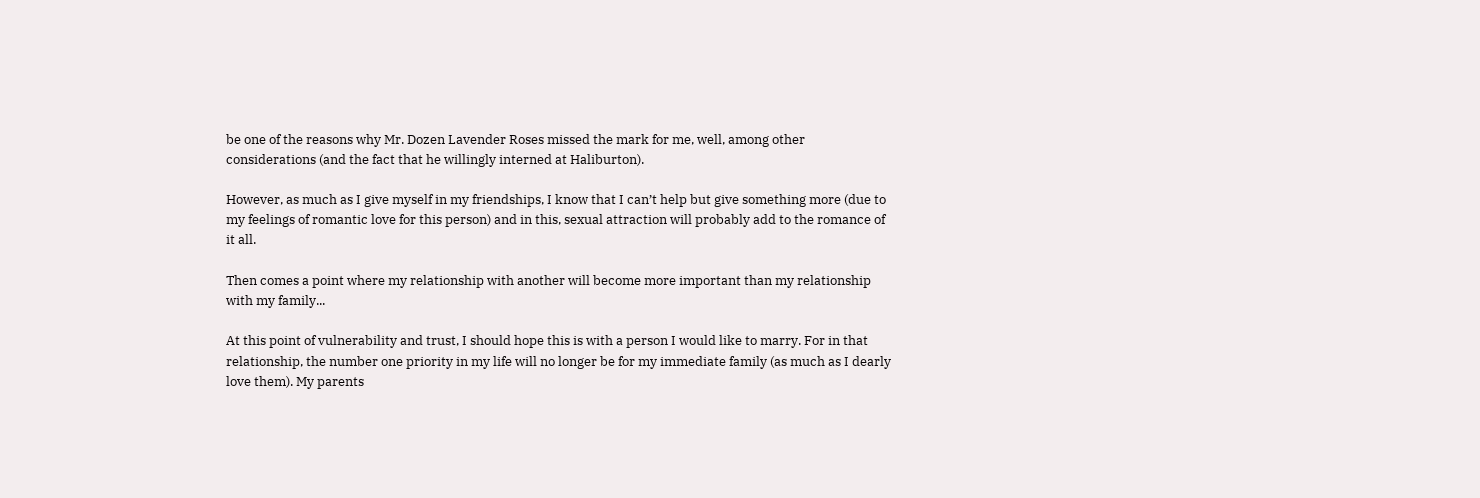be one of the reasons why Mr. Dozen Lavender Roses missed the mark for me, well, among other considerations (and the fact that he willingly interned at Haliburton).

However, as much as I give myself in my friendships, I know that I can’t help but give something more (due to my feelings of romantic love for this person) and in this, sexual attraction will probably add to the romance of it all.

Then comes a point where my relationship with another will become more important than my relationship with my family...

At this point of vulnerability and trust, I should hope this is with a person I would like to marry. For in that relationship, the number one priority in my life will no longer be for my immediate family (as much as I dearly love them). My parents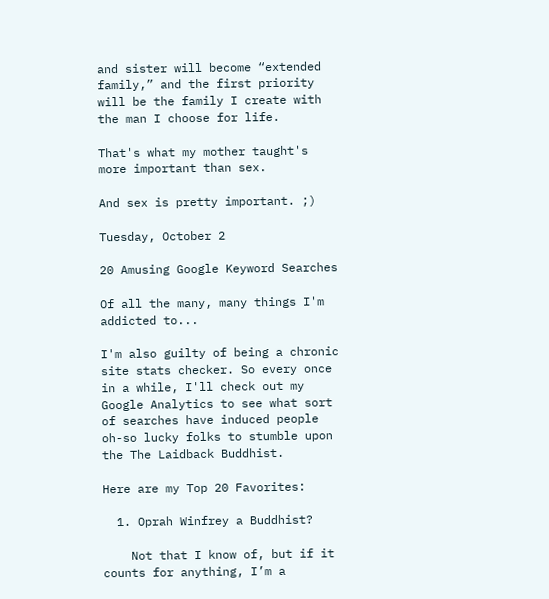and sister will become “extended family,” and the first priority will be the family I create with the man I choose for life.

That's what my mother taught's more important than sex.

And sex is pretty important. ;)

Tuesday, October 2

20 Amusing Google Keyword Searches

Of all the many, many things I'm addicted to...

I'm also guilty of being a chronic site stats checker. So every once in a while, I'll check out my Google Analytics to see what sort of searches have induced people oh-so lucky folks to stumble upon the The Laidback Buddhist.

Here are my Top 20 Favorites:

  1. Oprah Winfrey a Buddhist?

    Not that I know of, but if it counts for anything, I’m a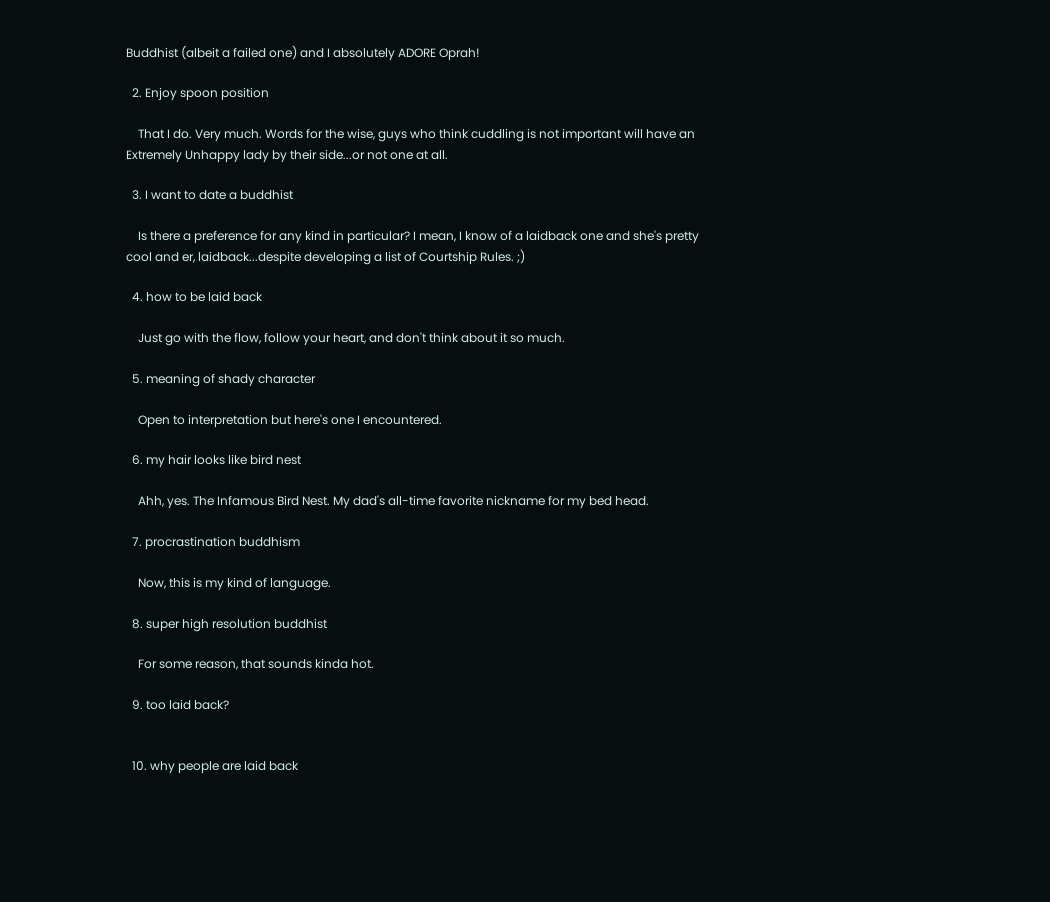Buddhist (albeit a failed one) and I absolutely ADORE Oprah!

  2. Enjoy spoon position

    That I do. Very much. Words for the wise, guys who think cuddling is not important will have an Extremely Unhappy lady by their side...or not one at all.

  3. I want to date a buddhist

    Is there a preference for any kind in particular? I mean, I know of a laidback one and she's pretty cool and er, laidback...despite developing a list of Courtship Rules. ;)

  4. how to be laid back

    Just go with the flow, follow your heart, and don't think about it so much.

  5. meaning of shady character

    Open to interpretation but here's one I encountered.

  6. my hair looks like bird nest

    Ahh, yes. The Infamous Bird Nest. My dad's all-time favorite nickname for my bed head.

  7. procrastination buddhism

    Now, this is my kind of language.

  8. super high resolution buddhist

    For some reason, that sounds kinda hot.

  9. too laid back?


  10. why people are laid back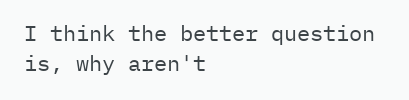I think the better question is, why aren't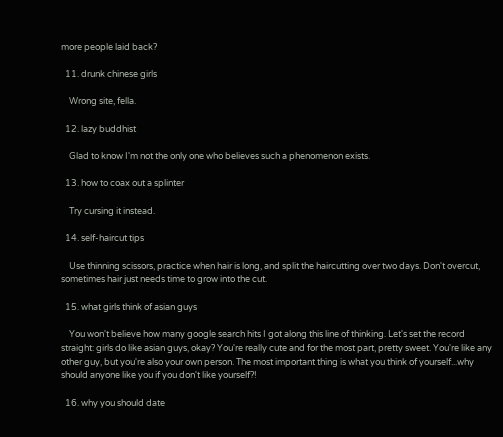more people laid back?

  11. drunk chinese girls

    Wrong site, fella.

  12. lazy buddhist

    Glad to know I'm not the only one who believes such a phenomenon exists.

  13. how to coax out a splinter

    Try cursing it instead.

  14. self-haircut tips

    Use thinning scissors, practice when hair is long, and split the haircutting over two days. Don't overcut, sometimes hair just needs time to grow into the cut.

  15. what girls think of asian guys

    You won't believe how many google search hits I got along this line of thinking. Let's set the record straight: girls do like asian guys, okay? You're really cute and for the most part, pretty sweet. You're like any other guy, but you're also your own person. The most important thing is what you think of yourself...why should anyone like you if you don't like yourself?!

  16. why you should date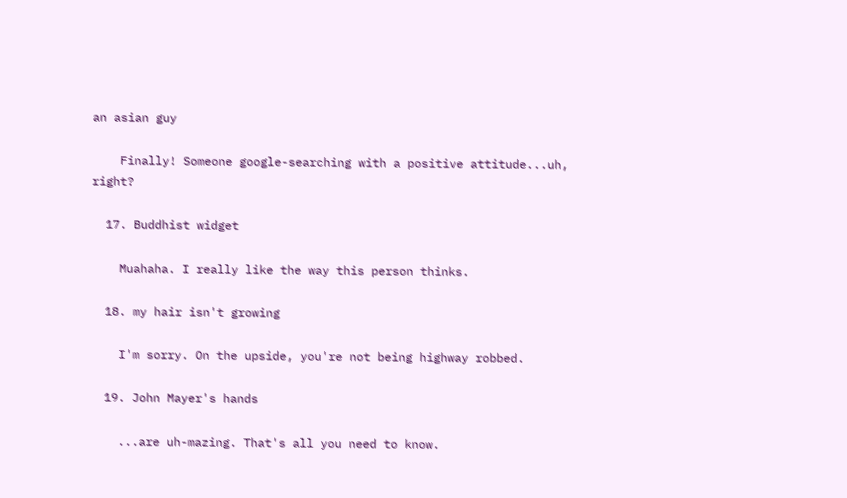an asian guy

    Finally! Someone google-searching with a positive attitude...uh, right?

  17. Buddhist widget

    Muahaha. I really like the way this person thinks.

  18. my hair isn't growing

    I'm sorry. On the upside, you're not being highway robbed.

  19. John Mayer's hands

    ...are uh-mazing. That's all you need to know.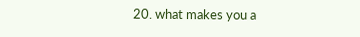20. what makes you a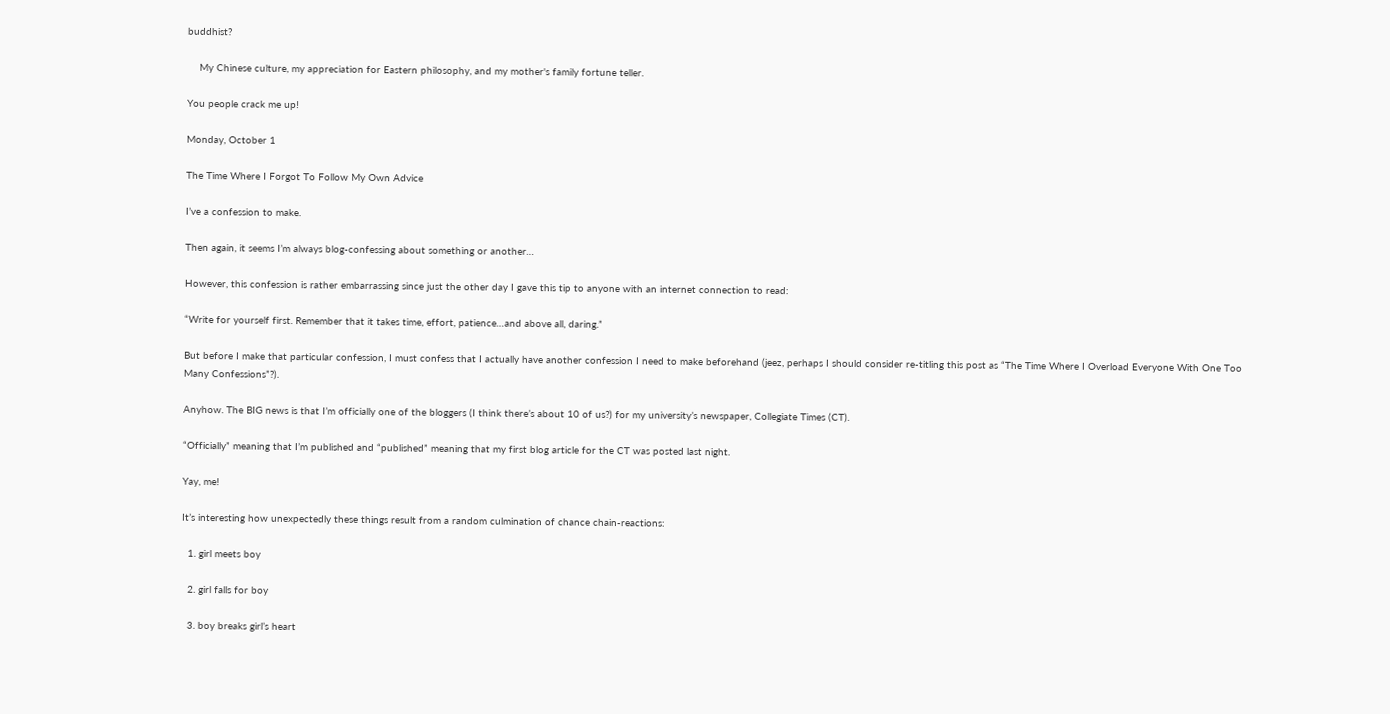buddhist?

    My Chinese culture, my appreciation for Eastern philosophy, and my mother's family fortune teller.

You people crack me up!

Monday, October 1

The Time Where I Forgot To Follow My Own Advice

I’ve a confession to make.

Then again, it seems I’m always blog-confessing about something or another…

However, this confession is rather embarrassing since just the other day I gave this tip to anyone with an internet connection to read:

“Write for yourself first. Remember that it takes time, effort, patience…and above all, daring.”

But before I make that particular confession, I must confess that I actually have another confession I need to make beforehand (jeez, perhaps I should consider re-titling this post as “The Time Where I Overload Everyone With One Too Many Confessions”?).

Anyhow. The BIG news is that I’m officially one of the bloggers (I think there’s about 10 of us?) for my university’s newspaper, Collegiate Times (CT).

“Officially” meaning that I’m published and “published” meaning that my first blog article for the CT was posted last night.

Yay, me!

It’s interesting how unexpectedly these things result from a random culmination of chance chain-reactions:

  1. girl meets boy

  2. girl falls for boy

  3. boy breaks girl’s heart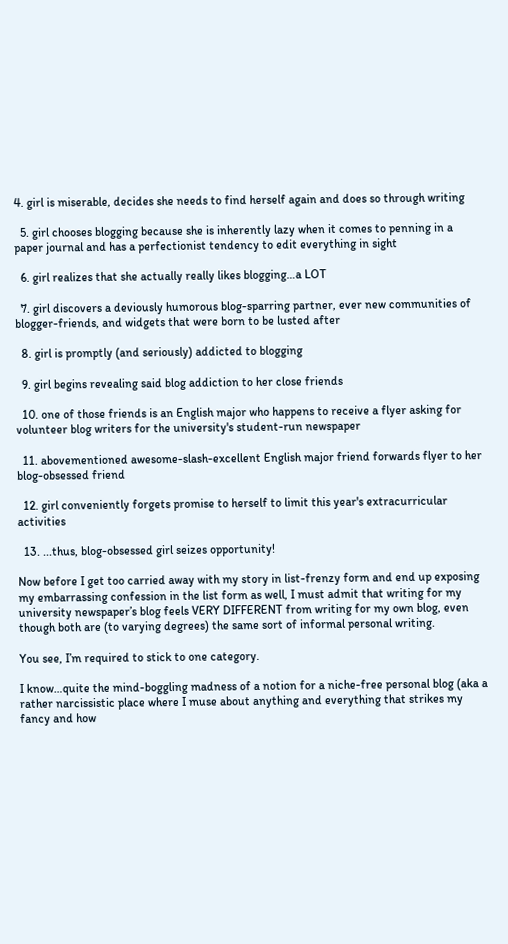4. girl is miserable, decides she needs to find herself again and does so through writing

  5. girl chooses blogging because she is inherently lazy when it comes to penning in a paper journal and has a perfectionist tendency to edit everything in sight

  6. girl realizes that she actually really likes blogging…a LOT

  7. girl discovers a deviously humorous blog-sparring partner, ever new communities of blogger-friends, and widgets that were born to be lusted after

  8. girl is promptly (and seriously) addicted to blogging

  9. girl begins revealing said blog addiction to her close friends

  10. one of those friends is an English major who happens to receive a flyer asking for volunteer blog writers for the university's student-run newspaper

  11. abovementioned awesome-slash-excellent English major friend forwards flyer to her blog-obsessed friend

  12. girl conveniently forgets promise to herself to limit this year's extracurricular activities

  13. ...thus, blog-obsessed girl seizes opportunity!

Now before I get too carried away with my story in list-frenzy form and end up exposing my embarrassing confession in the list form as well, I must admit that writing for my university newspaper’s blog feels VERY DIFFERENT from writing for my own blog, even though both are (to varying degrees) the same sort of informal personal writing.

You see, I’m required to stick to one category.

I know…quite the mind-boggling madness of a notion for a niche-free personal blog (aka a rather narcissistic place where I muse about anything and everything that strikes my fancy and how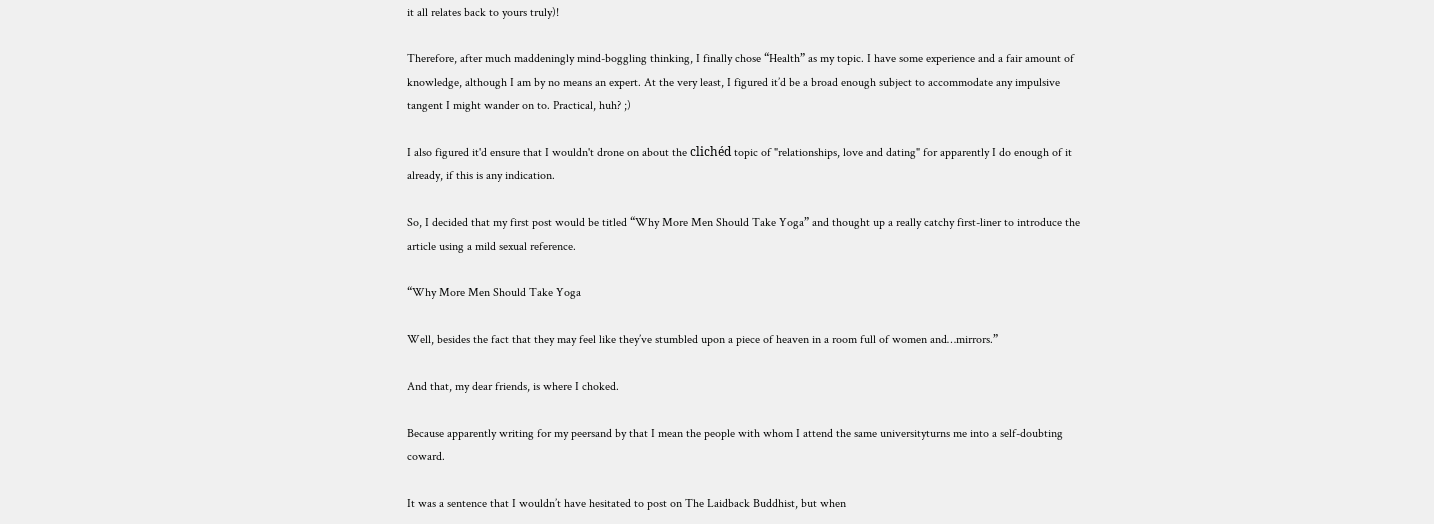it all relates back to yours truly)!

Therefore, after much maddeningly mind-boggling thinking, I finally chose “Health” as my topic. I have some experience and a fair amount of knowledge, although I am by no means an expert. At the very least, I figured it’d be a broad enough subject to accommodate any impulsive tangent I might wander on to. Practical, huh? ;)

I also figured it'd ensure that I wouldn't drone on about the clichéd topic of "relationships, love and dating" for apparently I do enough of it already, if this is any indication.

So, I decided that my first post would be titled “Why More Men Should Take Yoga” and thought up a really catchy first-liner to introduce the article using a mild sexual reference.

“Why More Men Should Take Yoga

Well, besides the fact that they may feel like they’ve stumbled upon a piece of heaven in a room full of women and…mirrors.”

And that, my dear friends, is where I choked.

Because apparently writing for my peersand by that I mean the people with whom I attend the same universityturns me into a self-doubting coward.

It was a sentence that I wouldn’t have hesitated to post on The Laidback Buddhist, but when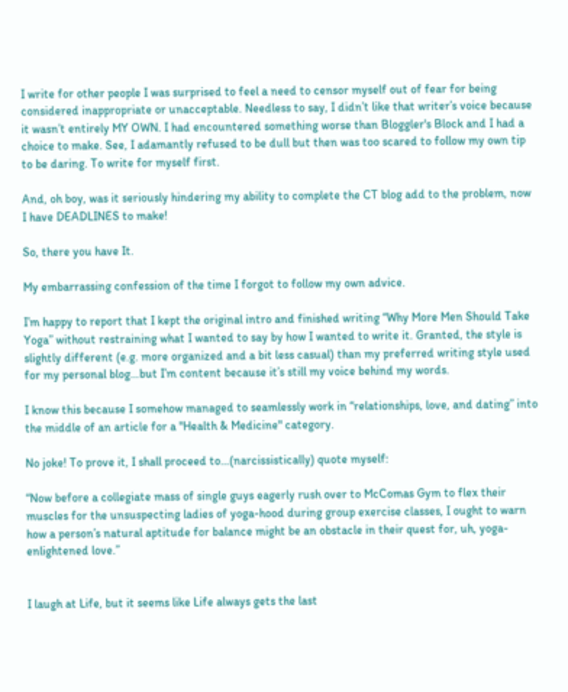I write for other people I was surprised to feel a need to censor myself out of fear for being considered inappropriate or unacceptable. Needless to say, I didn’t like that writer’s voice because it wasn’t entirely MY OWN. I had encountered something worse than Bloggler's Block and I had a choice to make. See, I adamantly refused to be dull but then was too scared to follow my own tip to be daring. To write for myself first.

And, oh boy, was it seriously hindering my ability to complete the CT blog add to the problem, now I have DEADLINES to make!

So, there you have It.

My embarrassing confession of the time I forgot to follow my own advice.

I’m happy to report that I kept the original intro and finished writing “Why More Men Should Take Yoga” without restraining what I wanted to say by how I wanted to write it. Granted, the style is slightly different (e.g. more organized and a bit less casual) than my preferred writing style used for my personal blog…but I’m content because it’s still my voice behind my words.

I know this because I somehow managed to seamlessly work in “relationships, love, and dating” into the middle of an article for a "Health & Medicine" category.

No joke! To prove it, I shall proceed to…(narcissistically) quote myself:

“Now before a collegiate mass of single guys eagerly rush over to McComas Gym to flex their muscles for the unsuspecting ladies of yoga-hood during group exercise classes, I ought to warn how a person’s natural aptitude for balance might be an obstacle in their quest for, uh, yoga-enlightened love.”


I laugh at Life, but it seems like Life always gets the last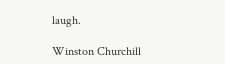laugh.

Winston Churchill